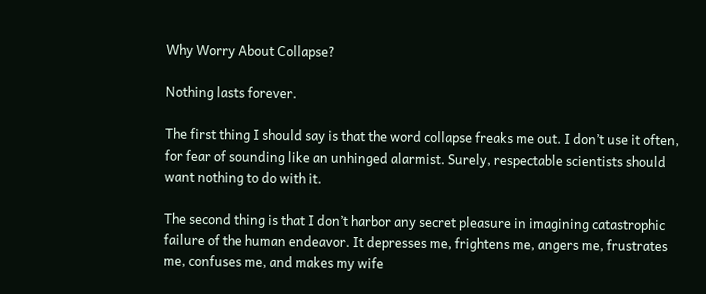Why Worry About Collapse?

Nothing lasts forever.

The first thing I should say is that the word collapse freaks me out. I don’t use it often, for fear of sounding like an unhinged alarmist. Surely, respectable scientists should want nothing to do with it.

The second thing is that I don’t harbor any secret pleasure in imagining catastrophic failure of the human endeavor. It depresses me, frightens me, angers me, frustrates me, confuses me, and makes my wife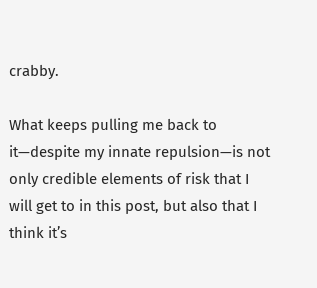crabby.

What keeps pulling me back to it—despite my innate repulsion—is not only credible elements of risk that I will get to in this post, but also that I think it’s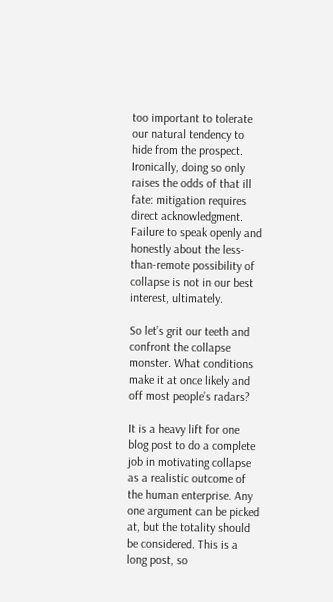too important to tolerate our natural tendency to hide from the prospect. Ironically, doing so only raises the odds of that ill fate: mitigation requires direct acknowledgment. Failure to speak openly and honestly about the less-than-remote possibility of collapse is not in our best interest, ultimately.

So let’s grit our teeth and confront the collapse monster. What conditions make it at once likely and off most people’s radars?

It is a heavy lift for one blog post to do a complete job in motivating collapse as a realistic outcome of the human enterprise. Any one argument can be picked at, but the totality should be considered. This is a long post, so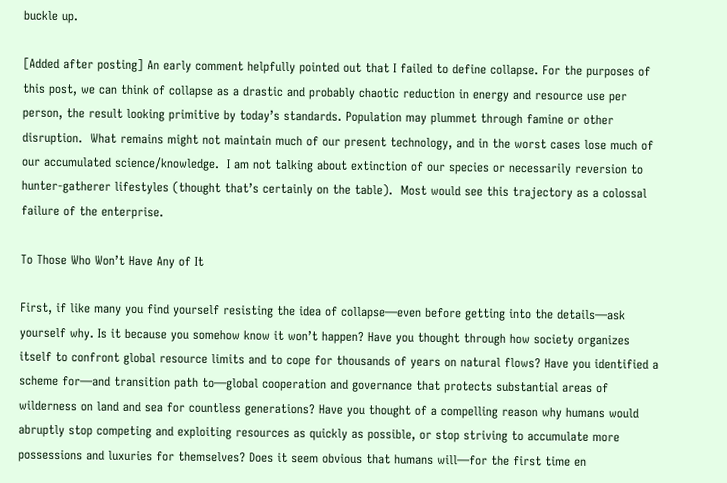buckle up.

[Added after posting] An early comment helpfully pointed out that I failed to define collapse. For the purposes of this post, we can think of collapse as a drastic and probably chaotic reduction in energy and resource use per person, the result looking primitive by today’s standards. Population may plummet through famine or other disruption.  What remains might not maintain much of our present technology, and in the worst cases lose much of our accumulated science/knowledge.  I am not talking about extinction of our species or necessarily reversion to hunter-gatherer lifestyles (thought that’s certainly on the table).  Most would see this trajectory as a colossal failure of the enterprise.

To Those Who Won’t Have Any of It

First, if like many you find yourself resisting the idea of collapse—even before getting into the details—ask yourself why. Is it because you somehow know it won’t happen? Have you thought through how society organizes itself to confront global resource limits and to cope for thousands of years on natural flows? Have you identified a scheme for—and transition path to—global cooperation and governance that protects substantial areas of wilderness on land and sea for countless generations? Have you thought of a compelling reason why humans would abruptly stop competing and exploiting resources as quickly as possible, or stop striving to accumulate more possessions and luxuries for themselves? Does it seem obvious that humans will—for the first time en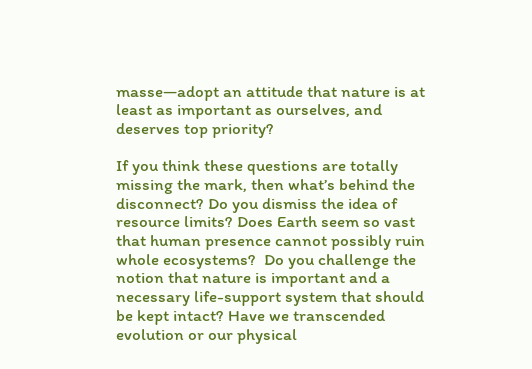masse—adopt an attitude that nature is at least as important as ourselves, and deserves top priority?

If you think these questions are totally missing the mark, then what’s behind the disconnect? Do you dismiss the idea of resource limits? Does Earth seem so vast that human presence cannot possibly ruin whole ecosystems?  Do you challenge the notion that nature is important and a necessary life-support system that should be kept intact? Have we transcended evolution or our physical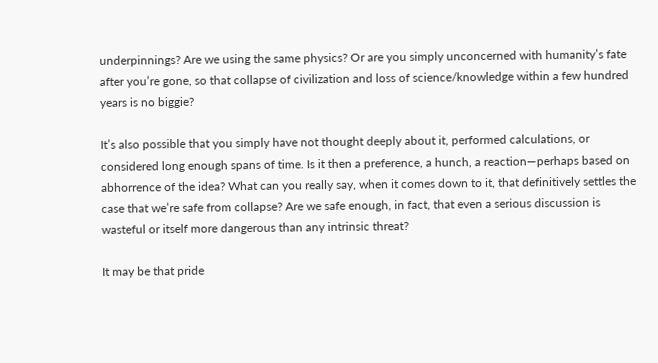underpinnings? Are we using the same physics? Or are you simply unconcerned with humanity’s fate after you’re gone, so that collapse of civilization and loss of science/knowledge within a few hundred years is no biggie?

It’s also possible that you simply have not thought deeply about it, performed calculations, or considered long enough spans of time. Is it then a preference, a hunch, a reaction—perhaps based on abhorrence of the idea? What can you really say, when it comes down to it, that definitively settles the case that we’re safe from collapse? Are we safe enough, in fact, that even a serious discussion is wasteful or itself more dangerous than any intrinsic threat?

It may be that pride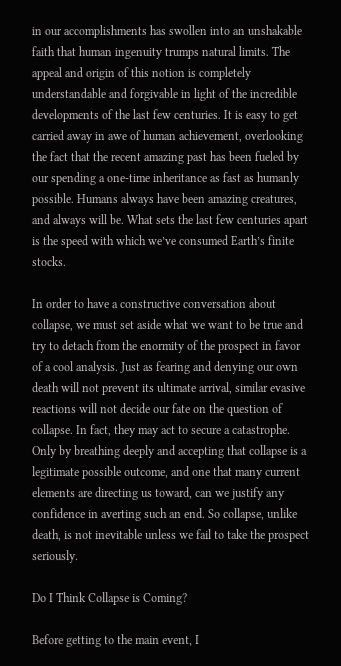in our accomplishments has swollen into an unshakable faith that human ingenuity trumps natural limits. The appeal and origin of this notion is completely understandable and forgivable in light of the incredible developments of the last few centuries. It is easy to get carried away in awe of human achievement, overlooking the fact that the recent amazing past has been fueled by our spending a one-time inheritance as fast as humanly possible. Humans always have been amazing creatures, and always will be. What sets the last few centuries apart is the speed with which we’ve consumed Earth’s finite stocks.

In order to have a constructive conversation about collapse, we must set aside what we want to be true and try to detach from the enormity of the prospect in favor of a cool analysis. Just as fearing and denying our own death will not prevent its ultimate arrival, similar evasive reactions will not decide our fate on the question of collapse. In fact, they may act to secure a catastrophe. Only by breathing deeply and accepting that collapse is a legitimate possible outcome, and one that many current elements are directing us toward, can we justify any confidence in averting such an end. So collapse, unlike death, is not inevitable unless we fail to take the prospect seriously.

Do I Think Collapse is Coming?

Before getting to the main event, I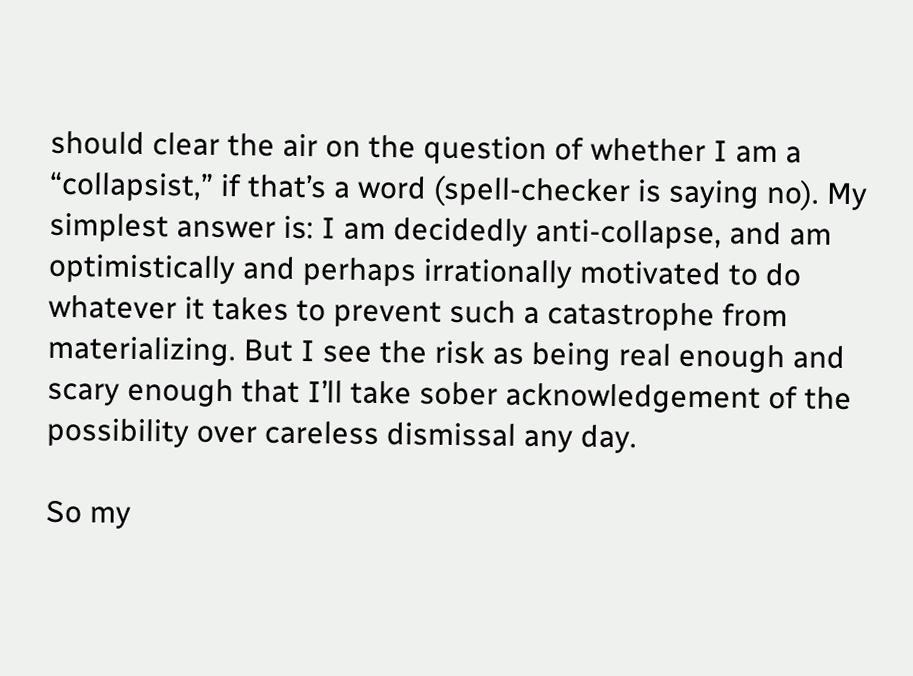should clear the air on the question of whether I am a “collapsist,” if that’s a word (spell-checker is saying no). My simplest answer is: I am decidedly anti-collapse, and am optimistically and perhaps irrationally motivated to do whatever it takes to prevent such a catastrophe from materializing. But I see the risk as being real enough and scary enough that I’ll take sober acknowledgement of the possibility over careless dismissal any day.

So my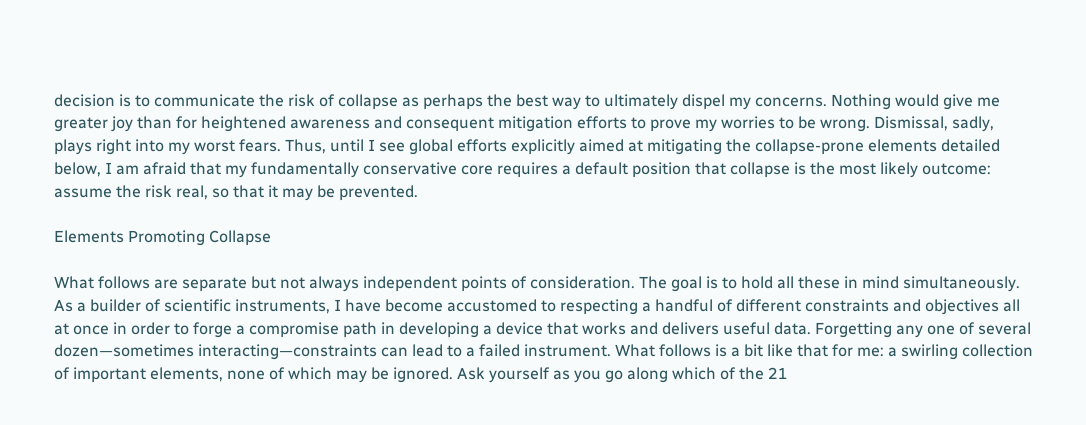decision is to communicate the risk of collapse as perhaps the best way to ultimately dispel my concerns. Nothing would give me greater joy than for heightened awareness and consequent mitigation efforts to prove my worries to be wrong. Dismissal, sadly, plays right into my worst fears. Thus, until I see global efforts explicitly aimed at mitigating the collapse-prone elements detailed below, I am afraid that my fundamentally conservative core requires a default position that collapse is the most likely outcome: assume the risk real, so that it may be prevented.

Elements Promoting Collapse

What follows are separate but not always independent points of consideration. The goal is to hold all these in mind simultaneously. As a builder of scientific instruments, I have become accustomed to respecting a handful of different constraints and objectives all at once in order to forge a compromise path in developing a device that works and delivers useful data. Forgetting any one of several dozen—sometimes interacting—constraints can lead to a failed instrument. What follows is a bit like that for me: a swirling collection of important elements, none of which may be ignored. Ask yourself as you go along which of the 21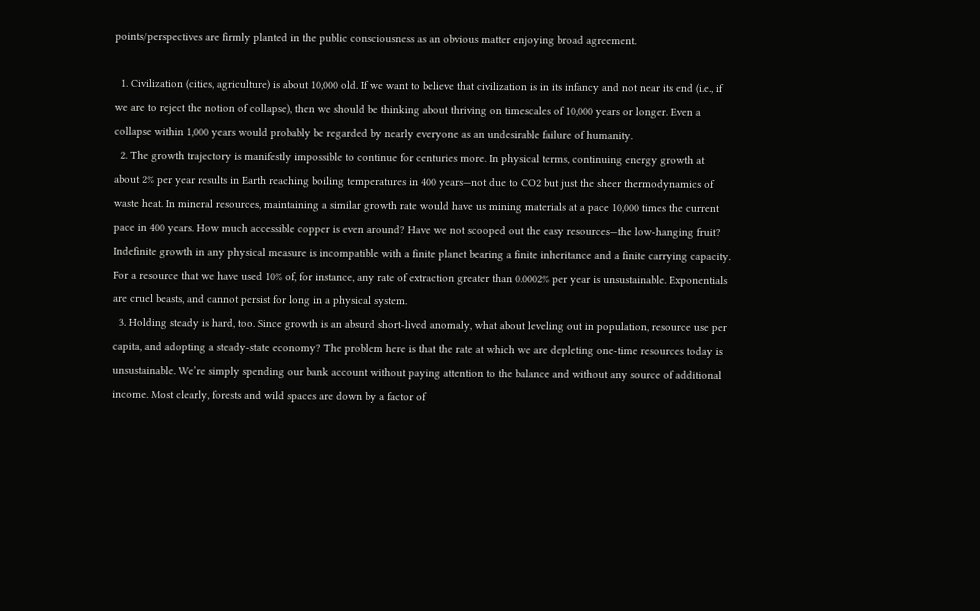points/perspectives are firmly planted in the public consciousness as an obvious matter enjoying broad agreement.

  1. Civilization (cities, agriculture) is about 10,000 old. If we want to believe that civilization is in its infancy and not near its end (i.e., if we are to reject the notion of collapse), then we should be thinking about thriving on timescales of 10,000 years or longer. Even a collapse within 1,000 years would probably be regarded by nearly everyone as an undesirable failure of humanity.
  2. The growth trajectory is manifestly impossible to continue for centuries more. In physical terms, continuing energy growth at about 2% per year results in Earth reaching boiling temperatures in 400 years—not due to CO2 but just the sheer thermodynamics of waste heat. In mineral resources, maintaining a similar growth rate would have us mining materials at a pace 10,000 times the current pace in 400 years. How much accessible copper is even around? Have we not scooped out the easy resources—the low-hanging fruit? Indefinite growth in any physical measure is incompatible with a finite planet bearing a finite inheritance and a finite carrying capacity. For a resource that we have used 10% of, for instance, any rate of extraction greater than 0.0002% per year is unsustainable. Exponentials are cruel beasts, and cannot persist for long in a physical system.
  3. Holding steady is hard, too. Since growth is an absurd short-lived anomaly, what about leveling out in population, resource use per capita, and adopting a steady-state economy? The problem here is that the rate at which we are depleting one-time resources today is unsustainable. We’re simply spending our bank account without paying attention to the balance and without any source of additional income. Most clearly, forests and wild spaces are down by a factor of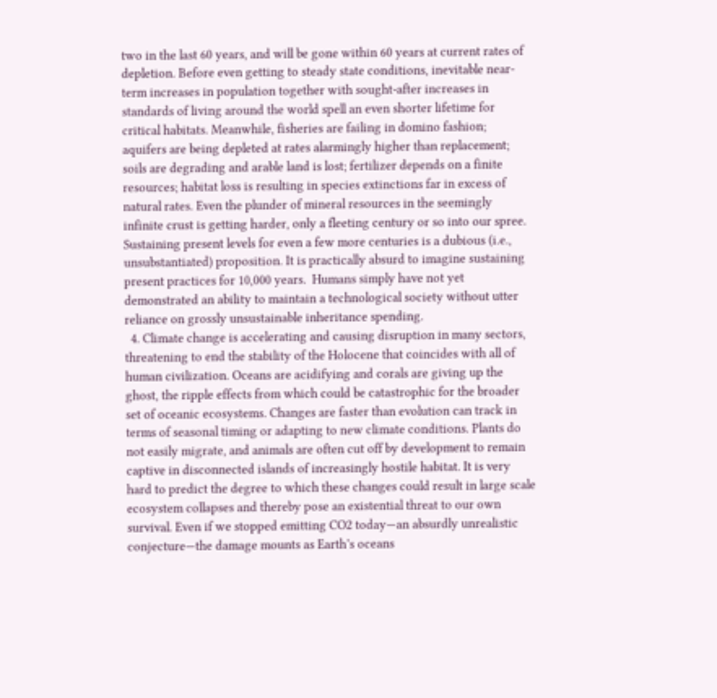two in the last 60 years, and will be gone within 60 years at current rates of depletion. Before even getting to steady state conditions, inevitable near-term increases in population together with sought-after increases in standards of living around the world spell an even shorter lifetime for critical habitats. Meanwhile, fisheries are failing in domino fashion; aquifers are being depleted at rates alarmingly higher than replacement; soils are degrading and arable land is lost; fertilizer depends on a finite resources; habitat loss is resulting in species extinctions far in excess of natural rates. Even the plunder of mineral resources in the seemingly infinite crust is getting harder, only a fleeting century or so into our spree. Sustaining present levels for even a few more centuries is a dubious (i.e., unsubstantiated) proposition. It is practically absurd to imagine sustaining present practices for 10,000 years.  Humans simply have not yet demonstrated an ability to maintain a technological society without utter reliance on grossly unsustainable inheritance spending.
  4. Climate change is accelerating and causing disruption in many sectors, threatening to end the stability of the Holocene that coincides with all of human civilization. Oceans are acidifying and corals are giving up the ghost, the ripple effects from which could be catastrophic for the broader set of oceanic ecosystems. Changes are faster than evolution can track in terms of seasonal timing or adapting to new climate conditions. Plants do not easily migrate, and animals are often cut off by development to remain captive in disconnected islands of increasingly hostile habitat. It is very hard to predict the degree to which these changes could result in large scale ecosystem collapses and thereby pose an existential threat to our own survival. Even if we stopped emitting CO2 today—an absurdly unrealistic conjecture—the damage mounts as Earth’s oceans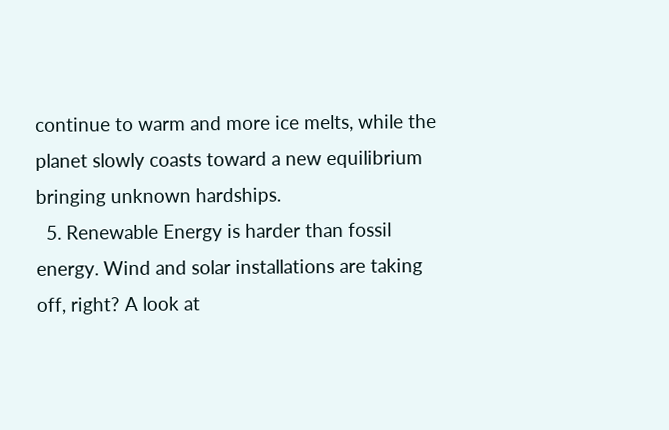continue to warm and more ice melts, while the planet slowly coasts toward a new equilibrium bringing unknown hardships.
  5. Renewable Energy is harder than fossil energy. Wind and solar installations are taking off, right? A look at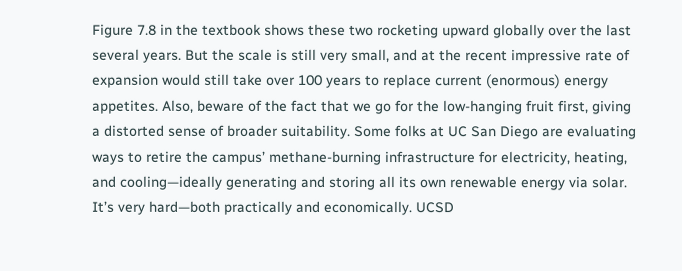Figure 7.8 in the textbook shows these two rocketing upward globally over the last several years. But the scale is still very small, and at the recent impressive rate of expansion would still take over 100 years to replace current (enormous) energy appetites. Also, beware of the fact that we go for the low-hanging fruit first, giving a distorted sense of broader suitability. Some folks at UC San Diego are evaluating ways to retire the campus’ methane-burning infrastructure for electricity, heating, and cooling—ideally generating and storing all its own renewable energy via solar. It’s very hard—both practically and economically. UCSD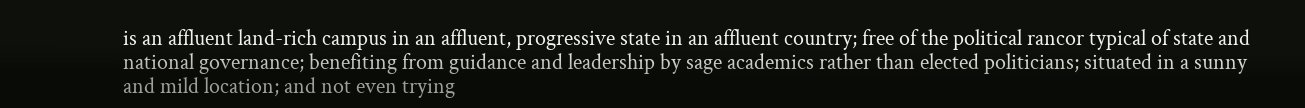is an affluent land-rich campus in an affluent, progressive state in an affluent country; free of the political rancor typical of state and national governance; benefiting from guidance and leadership by sage academics rather than elected politicians; situated in a sunny and mild location; and not even trying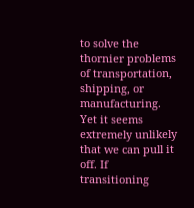to solve the thornier problems of transportation, shipping, or manufacturing. Yet it seems extremely unlikely that we can pull it off. If transitioning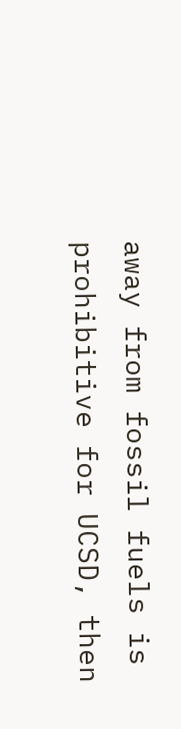away from fossil fuels is prohibitive for UCSD, then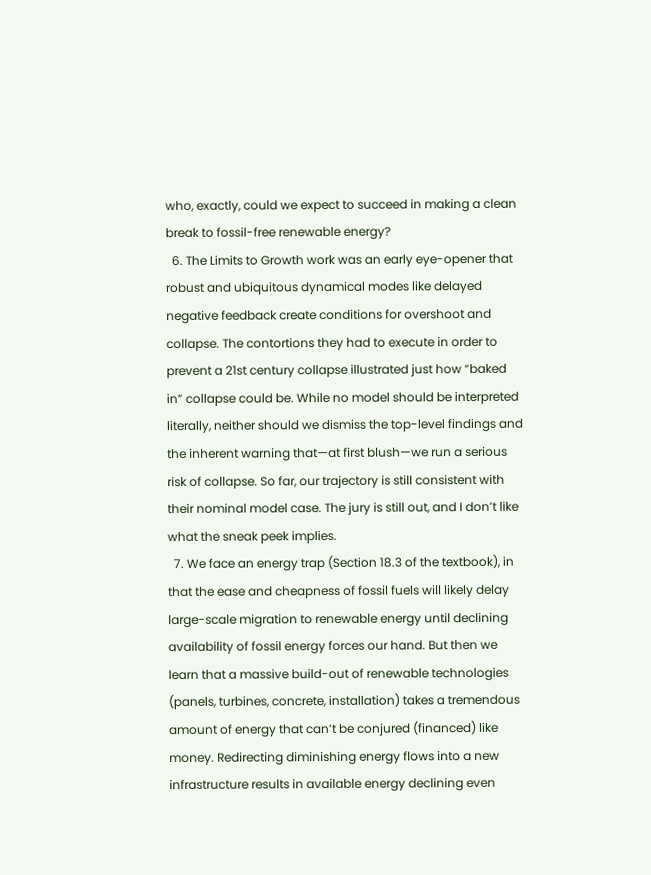who, exactly, could we expect to succeed in making a clean break to fossil-free renewable energy?
  6. The Limits to Growth work was an early eye-opener that robust and ubiquitous dynamical modes like delayed negative feedback create conditions for overshoot and collapse. The contortions they had to execute in order to prevent a 21st century collapse illustrated just how “baked in” collapse could be. While no model should be interpreted literally, neither should we dismiss the top-level findings and the inherent warning that—at first blush—we run a serious risk of collapse. So far, our trajectory is still consistent with their nominal model case. The jury is still out, and I don’t like what the sneak peek implies.
  7. We face an energy trap (Section 18.3 of the textbook), in that the ease and cheapness of fossil fuels will likely delay large-scale migration to renewable energy until declining availability of fossil energy forces our hand. But then we learn that a massive build-out of renewable technologies (panels, turbines, concrete, installation) takes a tremendous amount of energy that can’t be conjured (financed) like money. Redirecting diminishing energy flows into a new infrastructure results in available energy declining even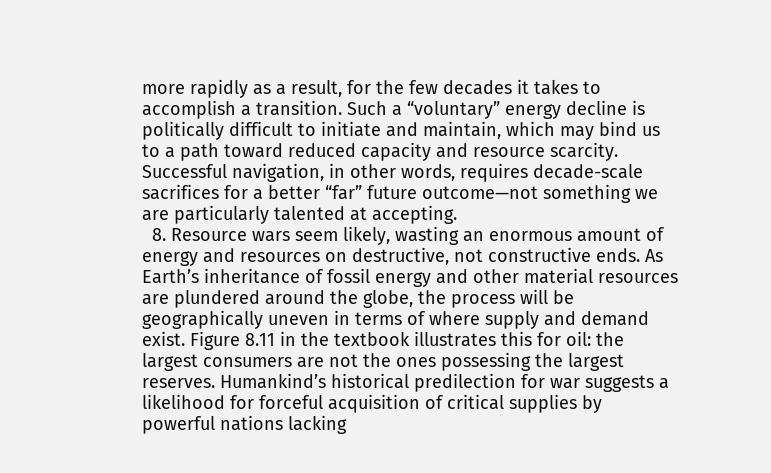more rapidly as a result, for the few decades it takes to accomplish a transition. Such a “voluntary” energy decline is politically difficult to initiate and maintain, which may bind us to a path toward reduced capacity and resource scarcity. Successful navigation, in other words, requires decade-scale sacrifices for a better “far” future outcome—not something we are particularly talented at accepting.
  8. Resource wars seem likely, wasting an enormous amount of energy and resources on destructive, not constructive ends. As Earth’s inheritance of fossil energy and other material resources are plundered around the globe, the process will be geographically uneven in terms of where supply and demand exist. Figure 8.11 in the textbook illustrates this for oil: the largest consumers are not the ones possessing the largest reserves. Humankind’s historical predilection for war suggests a likelihood for forceful acquisition of critical supplies by powerful nations lacking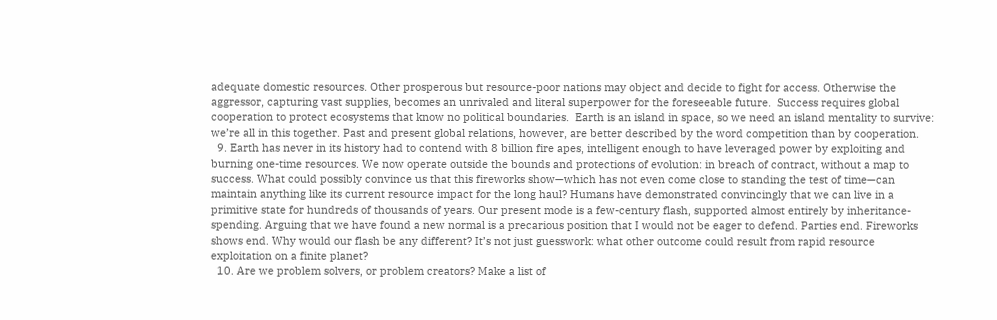adequate domestic resources. Other prosperous but resource-poor nations may object and decide to fight for access. Otherwise the aggressor, capturing vast supplies, becomes an unrivaled and literal superpower for the foreseeable future.  Success requires global cooperation to protect ecosystems that know no political boundaries.  Earth is an island in space, so we need an island mentality to survive: we’re all in this together. Past and present global relations, however, are better described by the word competition than by cooperation.
  9. Earth has never in its history had to contend with 8 billion fire apes, intelligent enough to have leveraged power by exploiting and burning one-time resources. We now operate outside the bounds and protections of evolution: in breach of contract, without a map to success. What could possibly convince us that this fireworks show—which has not even come close to standing the test of time—can maintain anything like its current resource impact for the long haul? Humans have demonstrated convincingly that we can live in a primitive state for hundreds of thousands of years. Our present mode is a few-century flash, supported almost entirely by inheritance-spending. Arguing that we have found a new normal is a precarious position that I would not be eager to defend. Parties end. Fireworks shows end. Why would our flash be any different? It’s not just guesswork: what other outcome could result from rapid resource exploitation on a finite planet?
  10. Are we problem solvers, or problem creators? Make a list of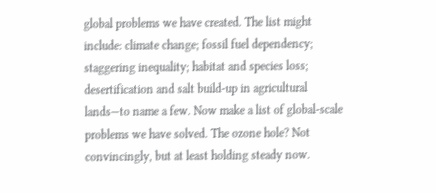global problems we have created. The list might include: climate change; fossil fuel dependency; staggering inequality; habitat and species loss; desertification and salt build-up in agricultural lands—to name a few. Now make a list of global-scale problems we have solved. The ozone hole? Not convincingly, but at least holding steady now.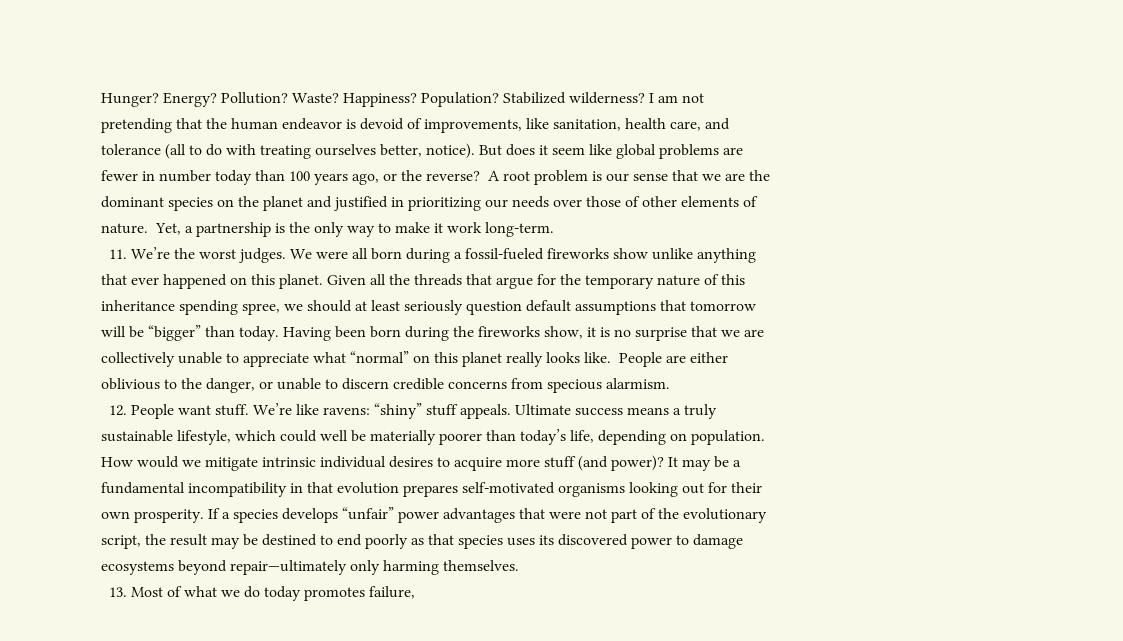Hunger? Energy? Pollution? Waste? Happiness? Population? Stabilized wilderness? I am not pretending that the human endeavor is devoid of improvements, like sanitation, health care, and tolerance (all to do with treating ourselves better, notice). But does it seem like global problems are fewer in number today than 100 years ago, or the reverse?  A root problem is our sense that we are the dominant species on the planet and justified in prioritizing our needs over those of other elements of nature.  Yet, a partnership is the only way to make it work long-term.
  11. We’re the worst judges. We were all born during a fossil-fueled fireworks show unlike anything that ever happened on this planet. Given all the threads that argue for the temporary nature of this inheritance spending spree, we should at least seriously question default assumptions that tomorrow will be “bigger” than today. Having been born during the fireworks show, it is no surprise that we are collectively unable to appreciate what “normal” on this planet really looks like.  People are either oblivious to the danger, or unable to discern credible concerns from specious alarmism.
  12. People want stuff. We’re like ravens: “shiny” stuff appeals. Ultimate success means a truly sustainable lifestyle, which could well be materially poorer than today’s life, depending on population. How would we mitigate intrinsic individual desires to acquire more stuff (and power)? It may be a fundamental incompatibility in that evolution prepares self-motivated organisms looking out for their own prosperity. If a species develops “unfair” power advantages that were not part of the evolutionary script, the result may be destined to end poorly as that species uses its discovered power to damage ecosystems beyond repair—ultimately only harming themselves.
  13. Most of what we do today promotes failure,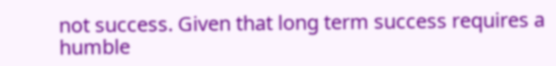not success. Given that long term success requires a humble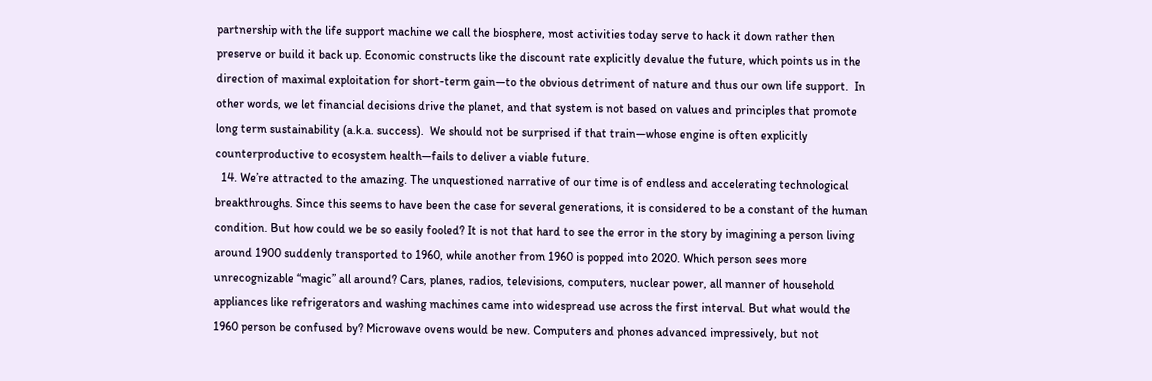partnership with the life support machine we call the biosphere, most activities today serve to hack it down rather then preserve or build it back up. Economic constructs like the discount rate explicitly devalue the future, which points us in the direction of maximal exploitation for short-term gain—to the obvious detriment of nature and thus our own life support.  In other words, we let financial decisions drive the planet, and that system is not based on values and principles that promote long term sustainability (a.k.a. success).  We should not be surprised if that train—whose engine is often explicitly counterproductive to ecosystem health—fails to deliver a viable future.
  14. We’re attracted to the amazing. The unquestioned narrative of our time is of endless and accelerating technological breakthroughs. Since this seems to have been the case for several generations, it is considered to be a constant of the human condition. But how could we be so easily fooled? It is not that hard to see the error in the story by imagining a person living around 1900 suddenly transported to 1960, while another from 1960 is popped into 2020. Which person sees more unrecognizable “magic” all around? Cars, planes, radios, televisions, computers, nuclear power, all manner of household appliances like refrigerators and washing machines came into widespread use across the first interval. But what would the 1960 person be confused by? Microwave ovens would be new. Computers and phones advanced impressively, but not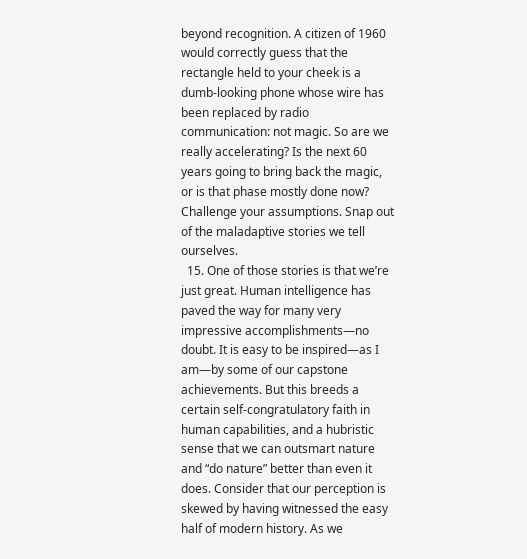beyond recognition. A citizen of 1960 would correctly guess that the rectangle held to your cheek is a dumb-looking phone whose wire has been replaced by radio communication: not magic. So are we really accelerating? Is the next 60 years going to bring back the magic, or is that phase mostly done now? Challenge your assumptions. Snap out of the maladaptive stories we tell ourselves.
  15. One of those stories is that we’re just great. Human intelligence has paved the way for many very impressive accomplishments—no doubt. It is easy to be inspired—as I am—by some of our capstone achievements. But this breeds a certain self-congratulatory faith in human capabilities, and a hubristic sense that we can outsmart nature and “do nature” better than even it does. Consider that our perception is skewed by having witnessed the easy half of modern history. As we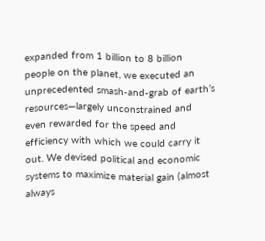expanded from 1 billion to 8 billion people on the planet, we executed an unprecedented smash-and-grab of earth’s resources—largely unconstrained and even rewarded for the speed and efficiency with which we could carry it out. We devised political and economic systems to maximize material gain (almost always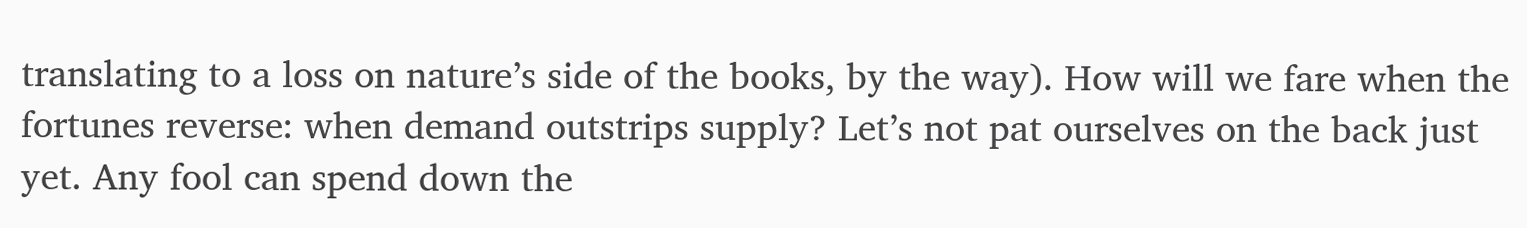translating to a loss on nature’s side of the books, by the way). How will we fare when the fortunes reverse: when demand outstrips supply? Let’s not pat ourselves on the back just yet. Any fool can spend down the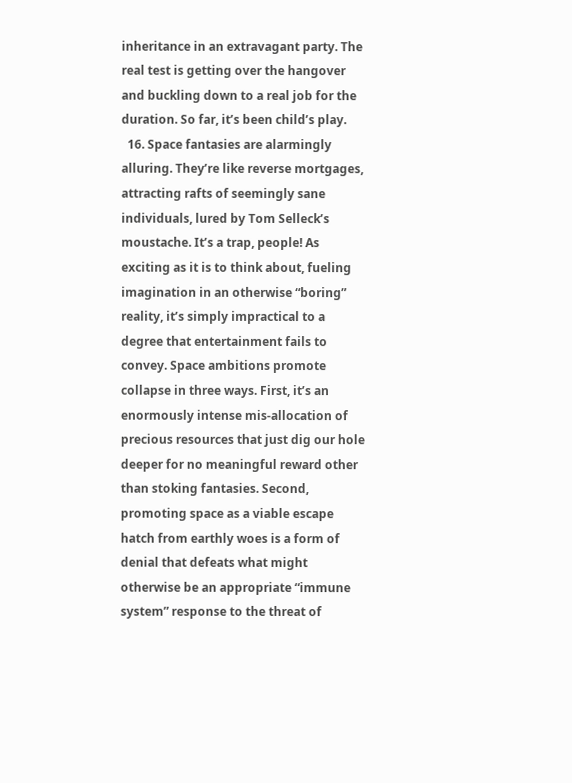inheritance in an extravagant party. The real test is getting over the hangover and buckling down to a real job for the duration. So far, it’s been child’s play.
  16. Space fantasies are alarmingly alluring. They’re like reverse mortgages, attracting rafts of seemingly sane individuals, lured by Tom Selleck’s moustache. It’s a trap, people! As exciting as it is to think about, fueling imagination in an otherwise “boring” reality, it’s simply impractical to a degree that entertainment fails to convey. Space ambitions promote collapse in three ways. First, it’s an enormously intense mis-allocation of precious resources that just dig our hole deeper for no meaningful reward other than stoking fantasies. Second, promoting space as a viable escape hatch from earthly woes is a form of denial that defeats what might otherwise be an appropriate “immune system” response to the threat of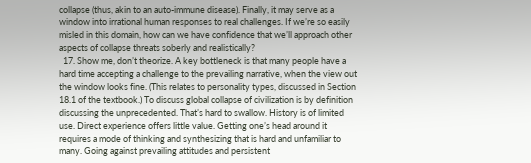collapse (thus, akin to an auto-immune disease). Finally, it may serve as a window into irrational human responses to real challenges. If we’re so easily misled in this domain, how can we have confidence that we’ll approach other aspects of collapse threats soberly and realistically?
  17. Show me, don’t theorize. A key bottleneck is that many people have a hard time accepting a challenge to the prevailing narrative, when the view out the window looks fine. (This relates to personality types, discussed in Section 18.1 of the textbook.) To discuss global collapse of civilization is by definition discussing the unprecedented. That’s hard to swallow. History is of limited use. Direct experience offers little value. Getting one’s head around it requires a mode of thinking and synthesizing that is hard and unfamiliar to many. Going against prevailing attitudes and persistent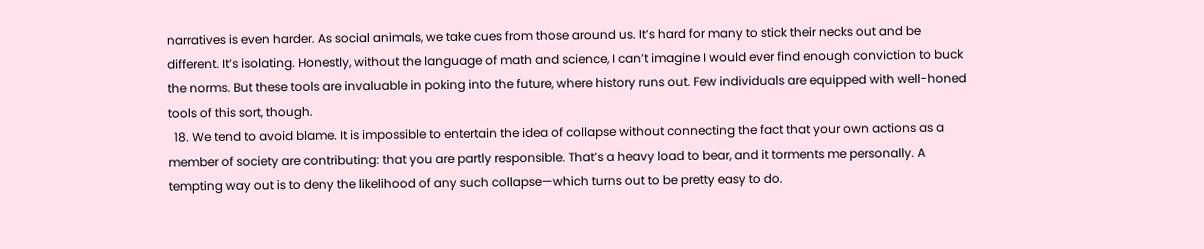narratives is even harder. As social animals, we take cues from those around us. It’s hard for many to stick their necks out and be different. It’s isolating. Honestly, without the language of math and science, I can’t imagine I would ever find enough conviction to buck the norms. But these tools are invaluable in poking into the future, where history runs out. Few individuals are equipped with well-honed tools of this sort, though.
  18. We tend to avoid blame. It is impossible to entertain the idea of collapse without connecting the fact that your own actions as a member of society are contributing: that you are partly responsible. That’s a heavy load to bear, and it torments me personally. A tempting way out is to deny the likelihood of any such collapse—which turns out to be pretty easy to do.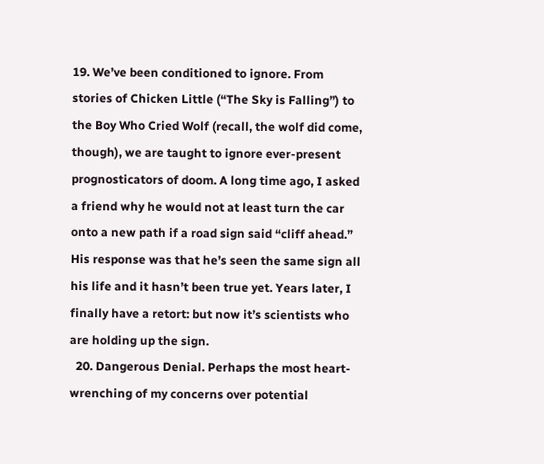19. We’ve been conditioned to ignore. From stories of Chicken Little (“The Sky is Falling”) to the Boy Who Cried Wolf (recall, the wolf did come, though), we are taught to ignore ever-present prognosticators of doom. A long time ago, I asked a friend why he would not at least turn the car onto a new path if a road sign said “cliff ahead.” His response was that he’s seen the same sign all his life and it hasn’t been true yet. Years later, I finally have a retort: but now it’s scientists who are holding up the sign.
  20. Dangerous Denial. Perhaps the most heart-wrenching of my concerns over potential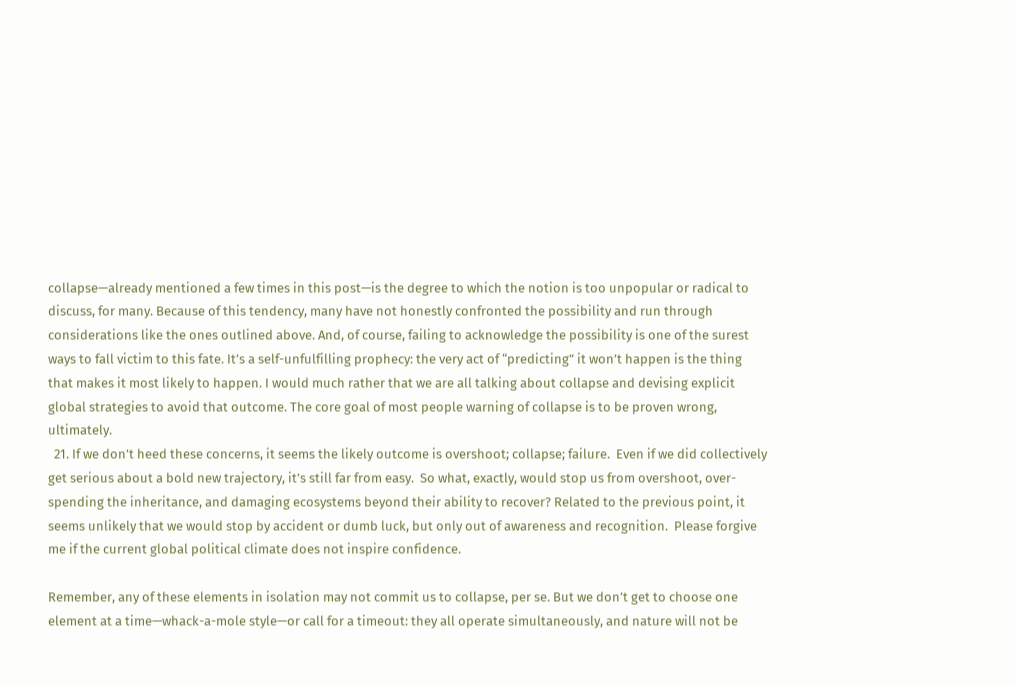collapse—already mentioned a few times in this post—is the degree to which the notion is too unpopular or radical to discuss, for many. Because of this tendency, many have not honestly confronted the possibility and run through considerations like the ones outlined above. And, of course, failing to acknowledge the possibility is one of the surest ways to fall victim to this fate. It’s a self-unfulfilling prophecy: the very act of “predicting” it won’t happen is the thing that makes it most likely to happen. I would much rather that we are all talking about collapse and devising explicit global strategies to avoid that outcome. The core goal of most people warning of collapse is to be proven wrong, ultimately.
  21. If we don’t heed these concerns, it seems the likely outcome is overshoot; collapse; failure.  Even if we did collectively get serious about a bold new trajectory, it’s still far from easy.  So what, exactly, would stop us from overshoot, over-spending the inheritance, and damaging ecosystems beyond their ability to recover? Related to the previous point, it seems unlikely that we would stop by accident or dumb luck, but only out of awareness and recognition.  Please forgive me if the current global political climate does not inspire confidence.

Remember, any of these elements in isolation may not commit us to collapse, per se. But we don’t get to choose one element at a time—whack-a-mole style—or call for a timeout: they all operate simultaneously, and nature will not be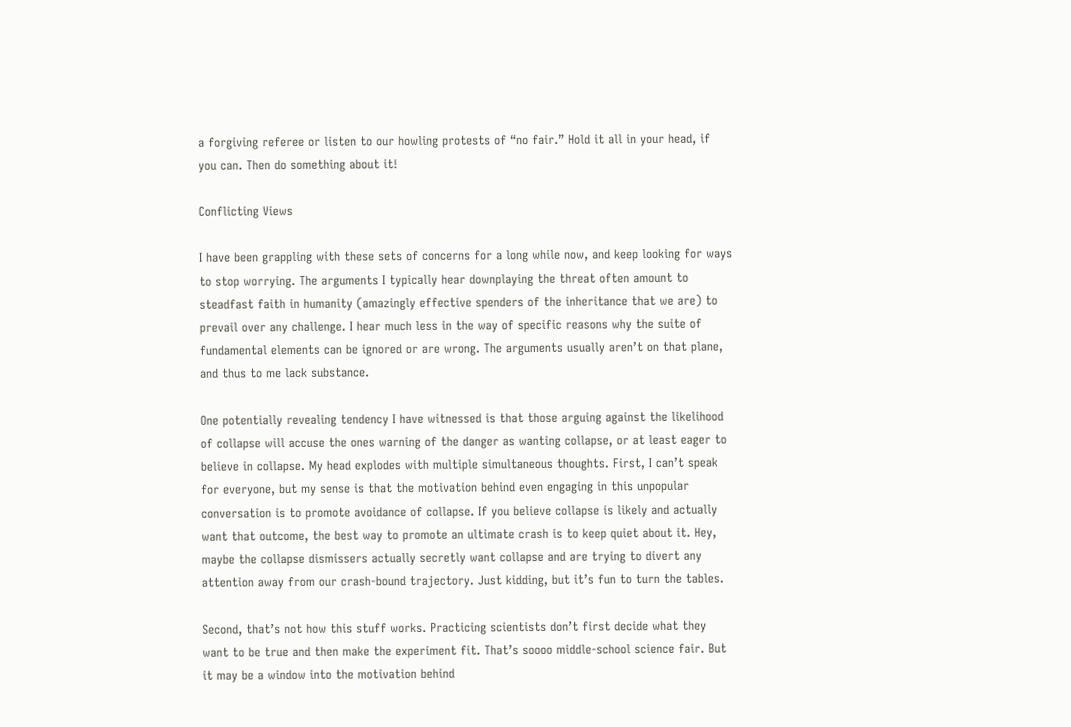a forgiving referee or listen to our howling protests of “no fair.” Hold it all in your head, if you can. Then do something about it!

Conflicting Views

I have been grappling with these sets of concerns for a long while now, and keep looking for ways to stop worrying. The arguments I typically hear downplaying the threat often amount to steadfast faith in humanity (amazingly effective spenders of the inheritance that we are) to prevail over any challenge. I hear much less in the way of specific reasons why the suite of fundamental elements can be ignored or are wrong. The arguments usually aren’t on that plane, and thus to me lack substance.

One potentially revealing tendency I have witnessed is that those arguing against the likelihood of collapse will accuse the ones warning of the danger as wanting collapse, or at least eager to believe in collapse. My head explodes with multiple simultaneous thoughts. First, I can’t speak for everyone, but my sense is that the motivation behind even engaging in this unpopular conversation is to promote avoidance of collapse. If you believe collapse is likely and actually want that outcome, the best way to promote an ultimate crash is to keep quiet about it. Hey, maybe the collapse dismissers actually secretly want collapse and are trying to divert any attention away from our crash-bound trajectory. Just kidding, but it’s fun to turn the tables.

Second, that’s not how this stuff works. Practicing scientists don’t first decide what they want to be true and then make the experiment fit. That’s soooo middle-school science fair. But it may be a window into the motivation behind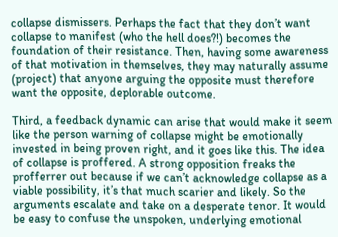collapse dismissers. Perhaps the fact that they don’t want collapse to manifest (who the hell does?!) becomes the foundation of their resistance. Then, having some awareness of that motivation in themselves, they may naturally assume (project) that anyone arguing the opposite must therefore want the opposite, deplorable outcome.

Third, a feedback dynamic can arise that would make it seem like the person warning of collapse might be emotionally invested in being proven right, and it goes like this. The idea of collapse is proffered. A strong opposition freaks the profferrer out because if we can’t acknowledge collapse as a viable possibility, it’s that much scarier and likely. So the arguments escalate and take on a desperate tenor. It would be easy to confuse the unspoken, underlying emotional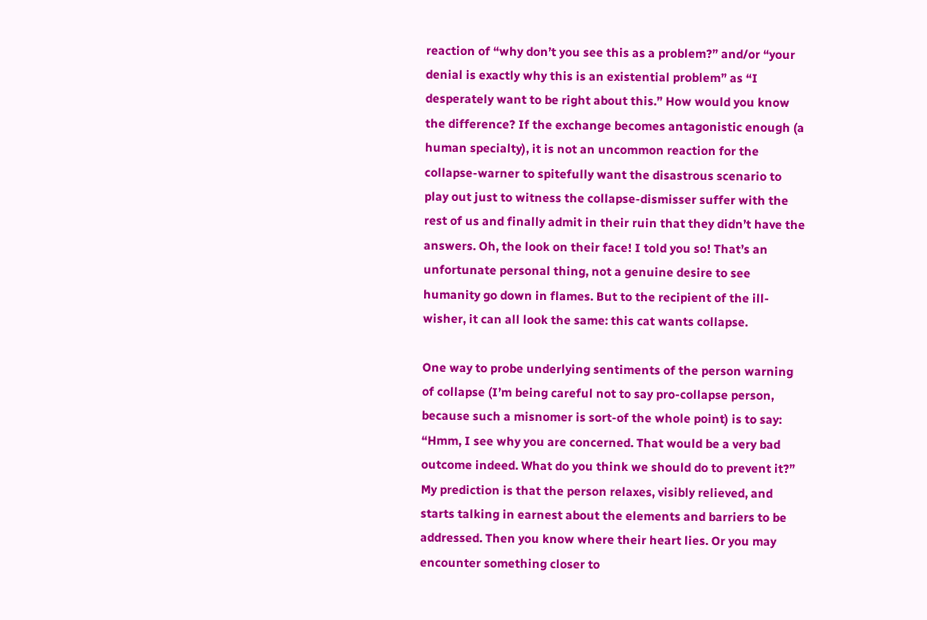reaction of “why don’t you see this as a problem?” and/or “your denial is exactly why this is an existential problem” as “I desperately want to be right about this.” How would you know the difference? If the exchange becomes antagonistic enough (a human specialty), it is not an uncommon reaction for the collapse-warner to spitefully want the disastrous scenario to play out just to witness the collapse-dismisser suffer with the rest of us and finally admit in their ruin that they didn’t have the answers. Oh, the look on their face! I told you so! That’s an unfortunate personal thing, not a genuine desire to see humanity go down in flames. But to the recipient of the ill-wisher, it can all look the same: this cat wants collapse.

One way to probe underlying sentiments of the person warning of collapse (I’m being careful not to say pro-collapse person, because such a misnomer is sort-of the whole point) is to say: “Hmm, I see why you are concerned. That would be a very bad outcome indeed. What do you think we should do to prevent it?” My prediction is that the person relaxes, visibly relieved, and starts talking in earnest about the elements and barriers to be addressed. Then you know where their heart lies. Or you may encounter something closer to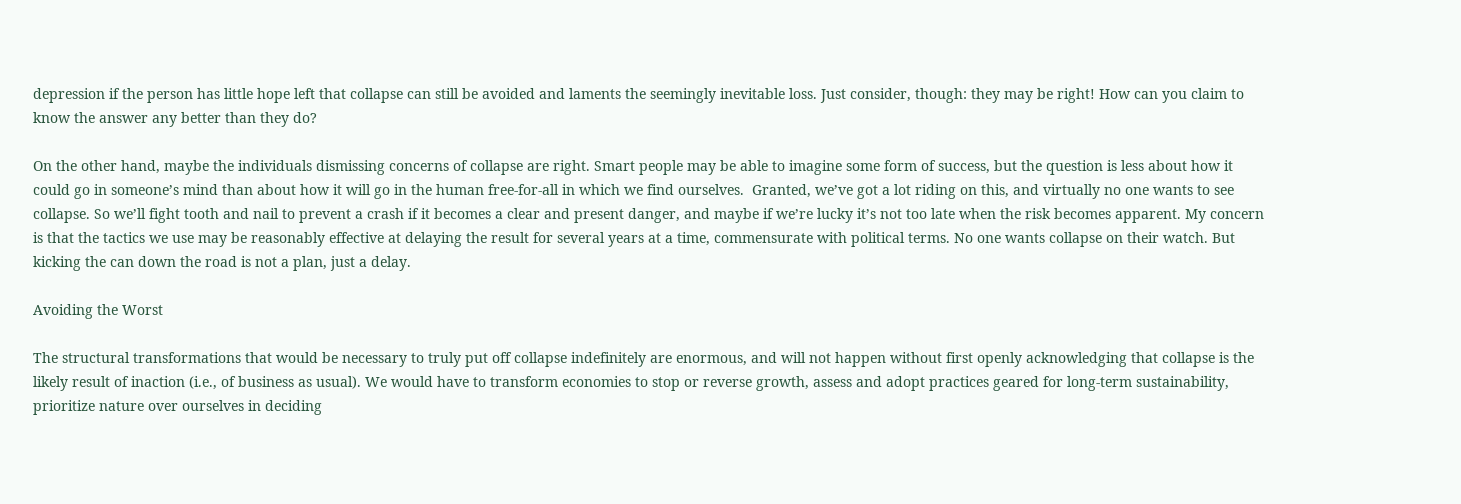depression if the person has little hope left that collapse can still be avoided and laments the seemingly inevitable loss. Just consider, though: they may be right! How can you claim to know the answer any better than they do?

On the other hand, maybe the individuals dismissing concerns of collapse are right. Smart people may be able to imagine some form of success, but the question is less about how it could go in someone’s mind than about how it will go in the human free-for-all in which we find ourselves.  Granted, we’ve got a lot riding on this, and virtually no one wants to see collapse. So we’ll fight tooth and nail to prevent a crash if it becomes a clear and present danger, and maybe if we’re lucky it’s not too late when the risk becomes apparent. My concern is that the tactics we use may be reasonably effective at delaying the result for several years at a time, commensurate with political terms. No one wants collapse on their watch. But kicking the can down the road is not a plan, just a delay.

Avoiding the Worst

The structural transformations that would be necessary to truly put off collapse indefinitely are enormous, and will not happen without first openly acknowledging that collapse is the likely result of inaction (i.e., of business as usual). We would have to transform economies to stop or reverse growth, assess and adopt practices geared for long-term sustainability, prioritize nature over ourselves in deciding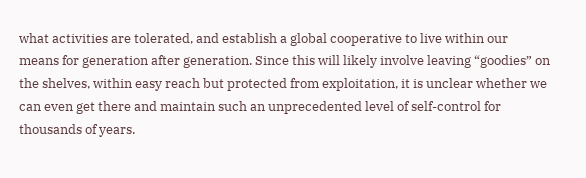what activities are tolerated, and establish a global cooperative to live within our means for generation after generation. Since this will likely involve leaving “goodies” on the shelves, within easy reach but protected from exploitation, it is unclear whether we can even get there and maintain such an unprecedented level of self-control for thousands of years.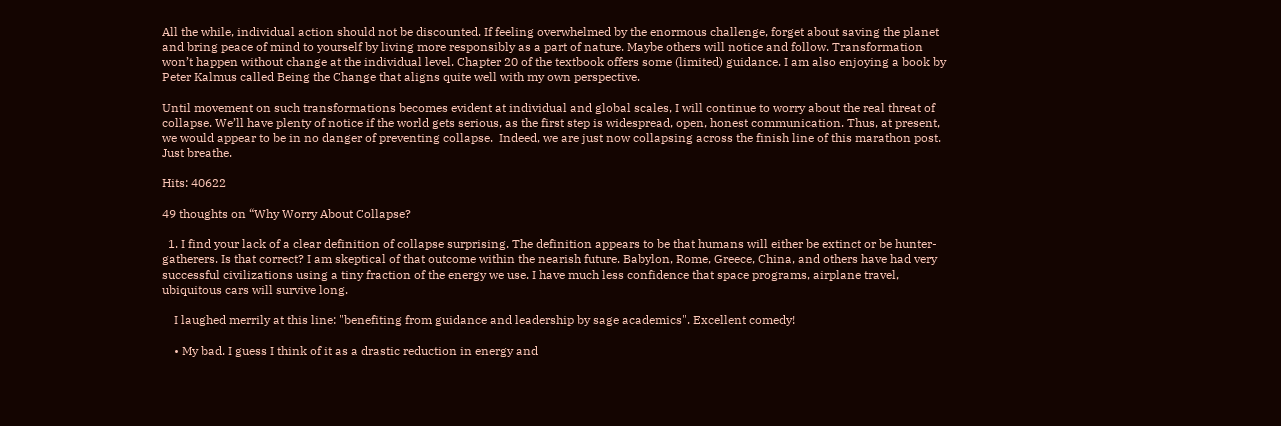All the while, individual action should not be discounted. If feeling overwhelmed by the enormous challenge, forget about saving the planet and bring peace of mind to yourself by living more responsibly as a part of nature. Maybe others will notice and follow. Transformation won’t happen without change at the individual level. Chapter 20 of the textbook offers some (limited) guidance. I am also enjoying a book by Peter Kalmus called Being the Change that aligns quite well with my own perspective.

Until movement on such transformations becomes evident at individual and global scales, I will continue to worry about the real threat of collapse. We’ll have plenty of notice if the world gets serious, as the first step is widespread, open, honest communication. Thus, at present, we would appear to be in no danger of preventing collapse.  Indeed, we are just now collapsing across the finish line of this marathon post.  Just breathe.

Hits: 40622

49 thoughts on “Why Worry About Collapse?

  1. I find your lack of a clear definition of collapse surprising. The definition appears to be that humans will either be extinct or be hunter-gatherers. Is that correct? I am skeptical of that outcome within the nearish future. Babylon, Rome, Greece, China, and others have had very successful civilizations using a tiny fraction of the energy we use. I have much less confidence that space programs, airplane travel, ubiquitous cars will survive long.

    I laughed merrily at this line: "benefiting from guidance and leadership by sage academics". Excellent comedy!

    • My bad. I guess I think of it as a drastic reduction in energy and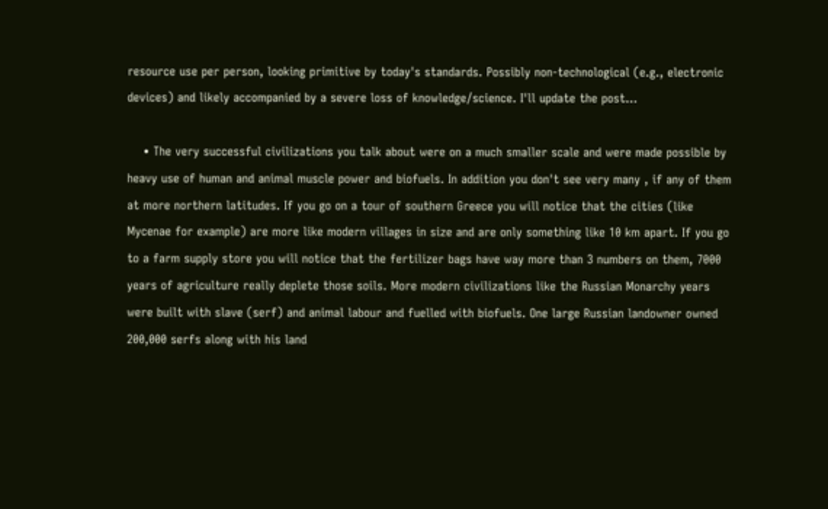resource use per person, looking primitive by today's standards. Possibly non-technological (e.g., electronic devices) and likely accompanied by a severe loss of knowledge/science. I'll update the post…

    • The very successful civilizations you talk about were on a much smaller scale and were made possible by heavy use of human and animal muscle power and biofuels. In addition you don't see very many , if any of them at more northern latitudes. If you go on a tour of southern Greece you will notice that the cities (like Mycenae for example) are more like modern villages in size and are only something like 10 km apart. If you go to a farm supply store you will notice that the fertilizer bags have way more than 3 numbers on them, 7000 years of agriculture really deplete those soils. More modern civilizations like the Russian Monarchy years were built with slave (serf) and animal labour and fuelled with biofuels. One large Russian landowner owned 200,000 serfs along with his land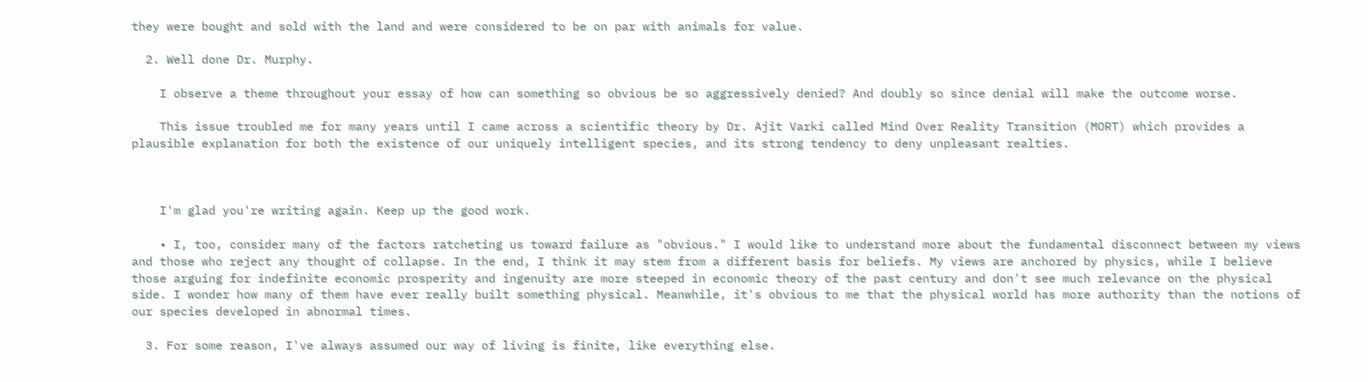they were bought and sold with the land and were considered to be on par with animals for value.

  2. Well done Dr. Murphy.

    I observe a theme throughout your essay of how can something so obvious be so aggressively denied? And doubly so since denial will make the outcome worse.

    This issue troubled me for many years until I came across a scientific theory by Dr. Ajit Varki called Mind Over Reality Transition (MORT) which provides a plausible explanation for both the existence of our uniquely intelligent species, and its strong tendency to deny unpleasant realties.



    I'm glad you're writing again. Keep up the good work.

    • I, too, consider many of the factors ratcheting us toward failure as "obvious." I would like to understand more about the fundamental disconnect between my views and those who reject any thought of collapse. In the end, I think it may stem from a different basis for beliefs. My views are anchored by physics, while I believe those arguing for indefinite economic prosperity and ingenuity are more steeped in economic theory of the past century and don't see much relevance on the physical side. I wonder how many of them have ever really built something physical. Meanwhile, it's obvious to me that the physical world has more authority than the notions of our species developed in abnormal times.

  3. For some reason, I've always assumed our way of living is finite, like everything else.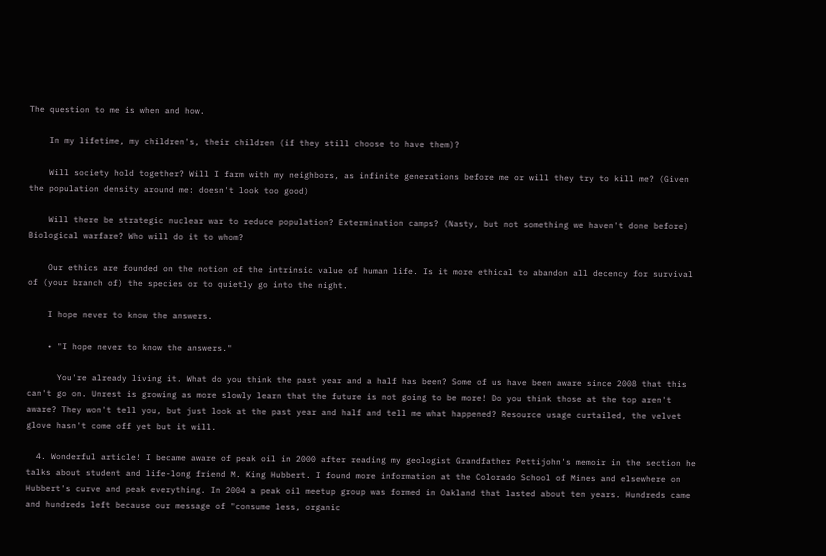The question to me is when and how.

    In my lifetime, my children's, their children (if they still choose to have them)?

    Will society hold together? Will I farm with my neighbors, as infinite generations before me or will they try to kill me? (Given the population density around me: doesn't look too good)

    Will there be strategic nuclear war to reduce population? Extermination camps? (Nasty, but not something we haven't done before) Biological warfare? Who will do it to whom?

    Our ethics are founded on the notion of the intrinsic value of human life. Is it more ethical to abandon all decency for survival of (your branch of) the species or to quietly go into the night.

    I hope never to know the answers.

    • "I hope never to know the answers."

      You're already living it. What do you think the past year and a half has been? Some of us have been aware since 2008 that this can't go on. Unrest is growing as more slowly learn that the future is not going to be more! Do you think those at the top aren't aware? They won't tell you, but just look at the past year and half and tell me what happened? Resource usage curtailed, the velvet glove hasn't come off yet but it will.

  4. Wonderful article! I became aware of peak oil in 2000 after reading my geologist Grandfather Pettijohn's memoir in the section he talks about student and life-long friend M. King Hubbert. I found more information at the Colorado School of Mines and elsewhere on Hubbert's curve and peak everything. In 2004 a peak oil meetup group was formed in Oakland that lasted about ten years. Hundreds came and hundreds left because our message of "consume less, organic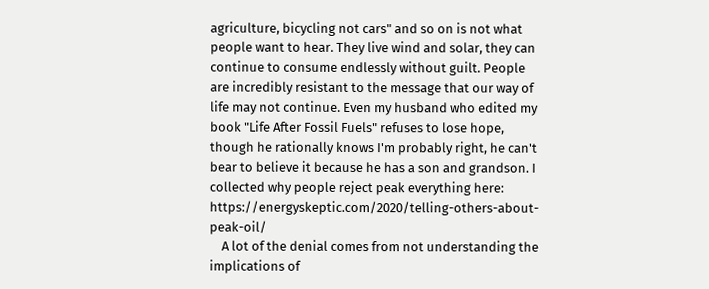agriculture, bicycling not cars" and so on is not what people want to hear. They live wind and solar, they can continue to consume endlessly without guilt. People are incredibly resistant to the message that our way of life may not continue. Even my husband who edited my book "Life After Fossil Fuels" refuses to lose hope, though he rationally knows I'm probably right, he can't bear to believe it because he has a son and grandson. I collected why people reject peak everything here: https://energyskeptic.com/2020/telling-others-about-peak-oil/
    A lot of the denial comes from not understanding the implications of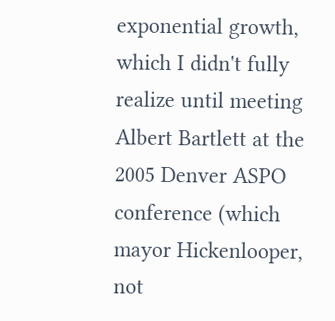exponential growth, which I didn't fully realize until meeting Albert Bartlett at the 2005 Denver ASPO conference (which mayor Hickenlooper, not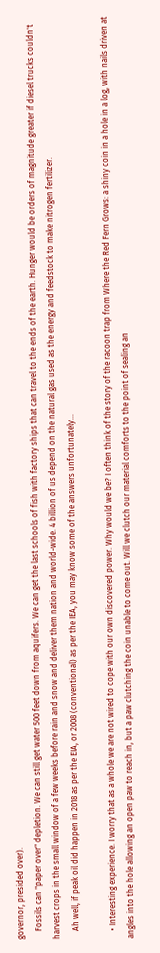governor, presided over).
    Fossils can "paper over" depletion. We can still get water 500 feet down from aquifers. We can get the last schools of fish with factory ships that can travel to the ends of the earth. Hunger would be orders of magnitude greater if diesel trucks couldn't harvest crops in the small window of a few weeks before rain and snow and deliver them nation and world-wide. 4 billion of us depend on the natural gas used as the energy and feedstock to make nitrogen fertilizer.
    Ah well, if peak oil did happen in 2018 as per the EIA, or 2008 (conventional) as per the IEA, you may know some of the answers unfortunately…

    • Interesting experience. I worry that as a whole we are not wired to cope with our own discovered power. Why would we be? I often think of the story of the racoon trap from Where the Red Fern Grows: a shiny coin in a hole in a log, with nails driven at angles into the hole allowing an open paw to reach in, but a paw clutching the coin unable to come out. Will we clutch our material comforts to the point of sealing an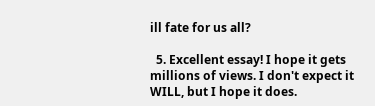ill fate for us all?

  5. Excellent essay! I hope it gets millions of views. I don't expect it WILL, but I hope it does.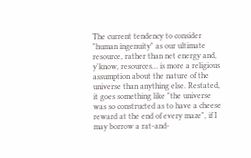The current tendency to consider "human ingenuity" as our ultimate resource, rather than net energy and, y'know, resources… is more a religious assumption about the nature of the universe than anything else. Restated, it goes something like "the universe was so constructed as to have a cheese reward at the end of every maze", if I may borrow a rat-and-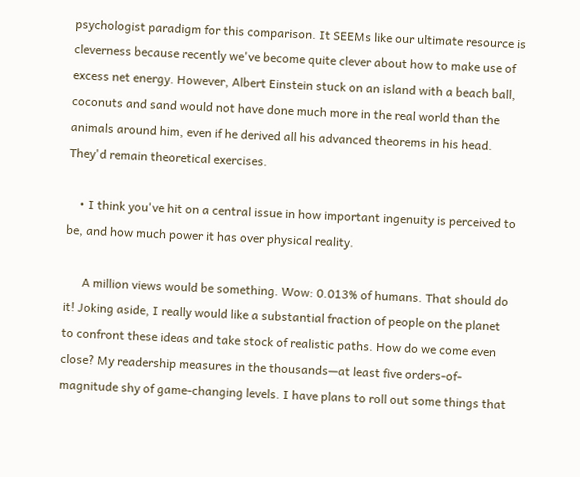psychologist paradigm for this comparison. It SEEMs like our ultimate resource is cleverness because recently we've become quite clever about how to make use of excess net energy. However, Albert Einstein stuck on an island with a beach ball, coconuts and sand would not have done much more in the real world than the animals around him, even if he derived all his advanced theorems in his head. They'd remain theoretical exercises.

    • I think you've hit on a central issue in how important ingenuity is perceived to be, and how much power it has over physical reality.

      A million views would be something. Wow: 0.013% of humans. That should do it! Joking aside, I really would like a substantial fraction of people on the planet to confront these ideas and take stock of realistic paths. How do we come even close? My readership measures in the thousands—at least five orders-of-magnitude shy of game-changing levels. I have plans to roll out some things that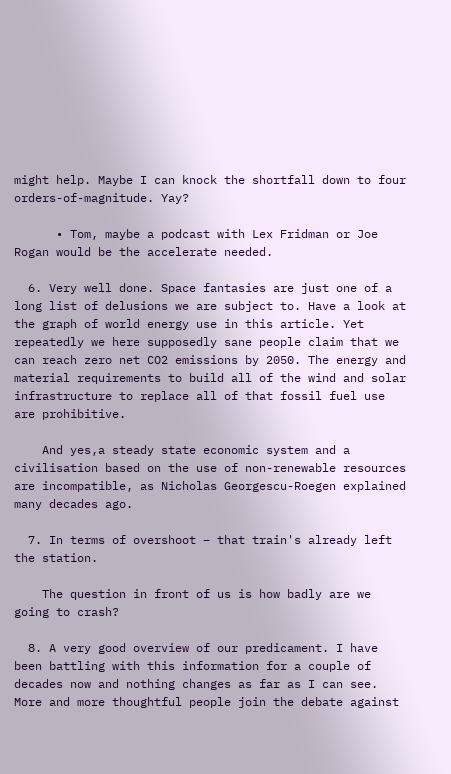might help. Maybe I can knock the shortfall down to four orders-of-magnitude. Yay?

      • Tom, maybe a podcast with Lex Fridman or Joe Rogan would be the accelerate needed.

  6. Very well done. Space fantasies are just one of a long list of delusions we are subject to. Have a look at the graph of world energy use in this article. Yet repeatedly we here supposedly sane people claim that we can reach zero net CO2 emissions by 2050. The energy and material requirements to build all of the wind and solar infrastructure to replace all of that fossil fuel use are prohibitive.

    And yes,a steady state economic system and a civilisation based on the use of non-renewable resources are incompatible, as Nicholas Georgescu-Roegen explained many decades ago.

  7. In terms of overshoot – that train's already left the station.

    The question in front of us is how badly are we going to crash?

  8. A very good overview of our predicament. I have been battling with this information for a couple of decades now and nothing changes as far as I can see. More and more thoughtful people join the debate against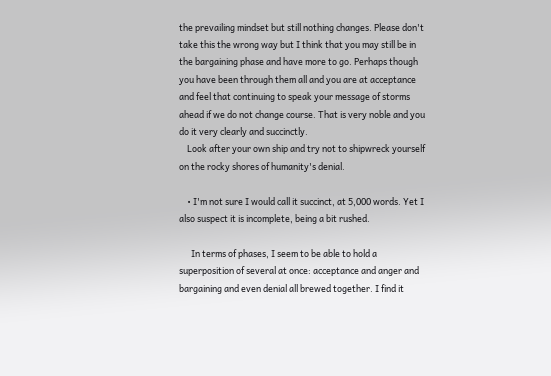the prevailing mindset but still nothing changes. Please don't take this the wrong way but I think that you may still be in the bargaining phase and have more to go. Perhaps though you have been through them all and you are at acceptance and feel that continuing to speak your message of storms ahead if we do not change course. That is very noble and you do it very clearly and succinctly.
    Look after your own ship and try not to shipwreck yourself on the rocky shores of humanity's denial.

    • I'm not sure I would call it succinct, at 5,000 words. Yet I also suspect it is incomplete, being a bit rushed.

      In terms of phases, I seem to be able to hold a superposition of several at once: acceptance and anger and bargaining and even denial all brewed together. I find it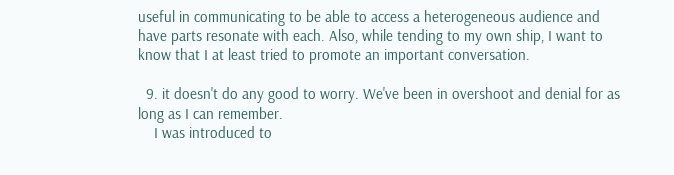useful in communicating to be able to access a heterogeneous audience and have parts resonate with each. Also, while tending to my own ship, I want to know that I at least tried to promote an important conversation.

  9. it doesn't do any good to worry. We've been in overshoot and denial for as long as I can remember.
    I was introduced to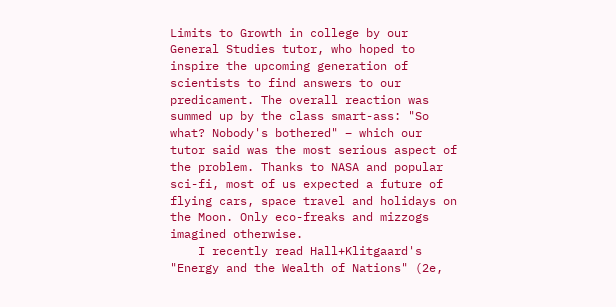Limits to Growth in college by our General Studies tutor, who hoped to inspire the upcoming generation of scientists to find answers to our predicament. The overall reaction was summed up by the class smart-ass: "So what? Nobody's bothered" – which our tutor said was the most serious aspect of the problem. Thanks to NASA and popular sci-fi, most of us expected a future of flying cars, space travel and holidays on the Moon. Only eco-freaks and mizzogs imagined otherwise.
    I recently read Hall+Klitgaard's "Energy and the Wealth of Nations" (2e,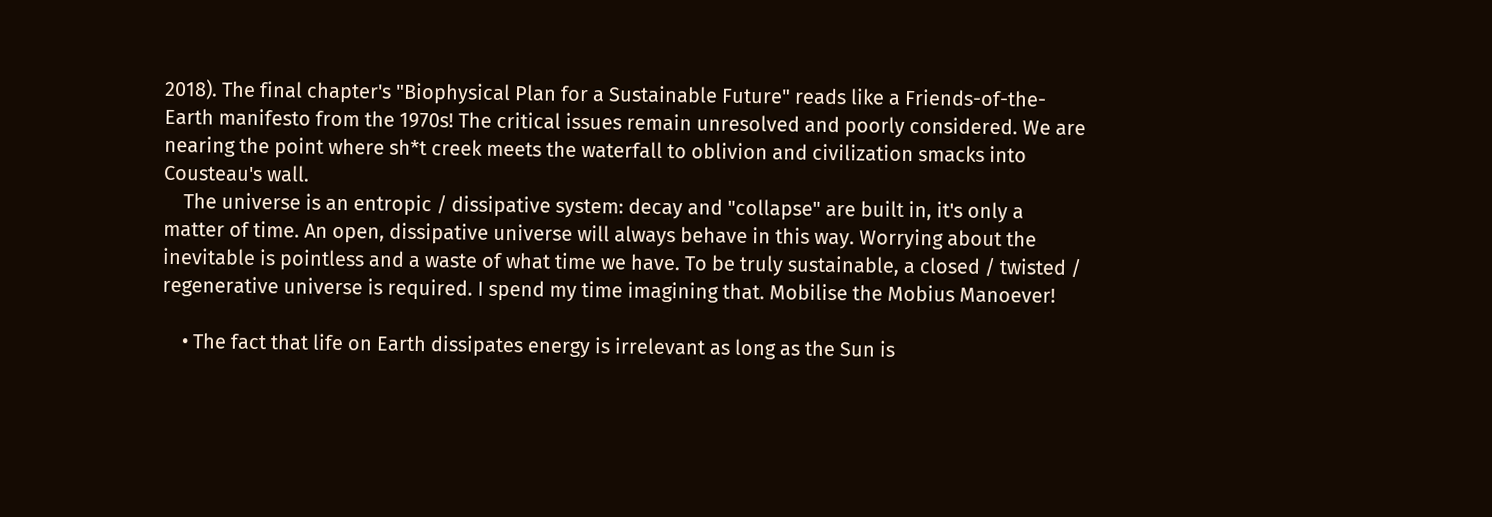2018). The final chapter's "Biophysical Plan for a Sustainable Future" reads like a Friends-of-the-Earth manifesto from the 1970s! The critical issues remain unresolved and poorly considered. We are nearing the point where sh*t creek meets the waterfall to oblivion and civilization smacks into Cousteau's wall.
    The universe is an entropic / dissipative system: decay and "collapse" are built in, it's only a matter of time. An open, dissipative universe will always behave in this way. Worrying about the inevitable is pointless and a waste of what time we have. To be truly sustainable, a closed / twisted / regenerative universe is required. I spend my time imagining that. Mobilise the Mobius Manoever!

    • The fact that life on Earth dissipates energy is irrelevant as long as the Sun is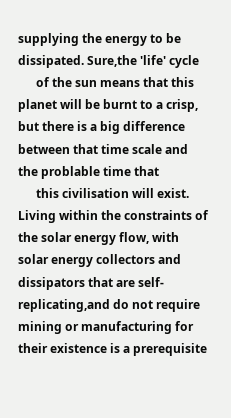supplying the energy to be dissipated. Sure,the 'life' cycle
      of the sun means that this planet will be burnt to a crisp, but there is a big difference between that time scale and the problable time that
      this civilisation will exist. Living within the constraints of the solar energy flow, with solar energy collectors and dissipators that are self-replicating,and do not require mining or manufacturing for their existence is a prerequisite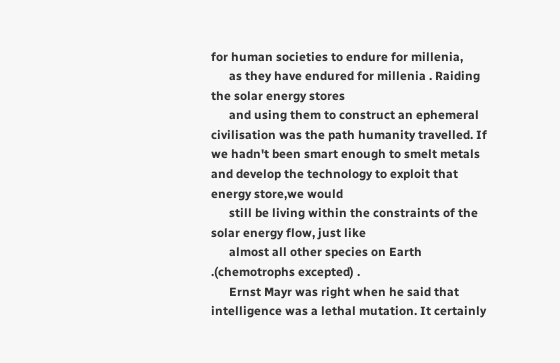for human societies to endure for millenia,
      as they have endured for millenia . Raiding the solar energy stores
      and using them to construct an ephemeral civilisation was the path humanity travelled. If we hadn't been smart enough to smelt metals and develop the technology to exploit that energy store,we would
      still be living within the constraints of the solar energy flow, just like
      almost all other species on Earth .(chemotrophs excepted) .
      Ernst Mayr was right when he said that intelligence was a lethal mutation. It certainly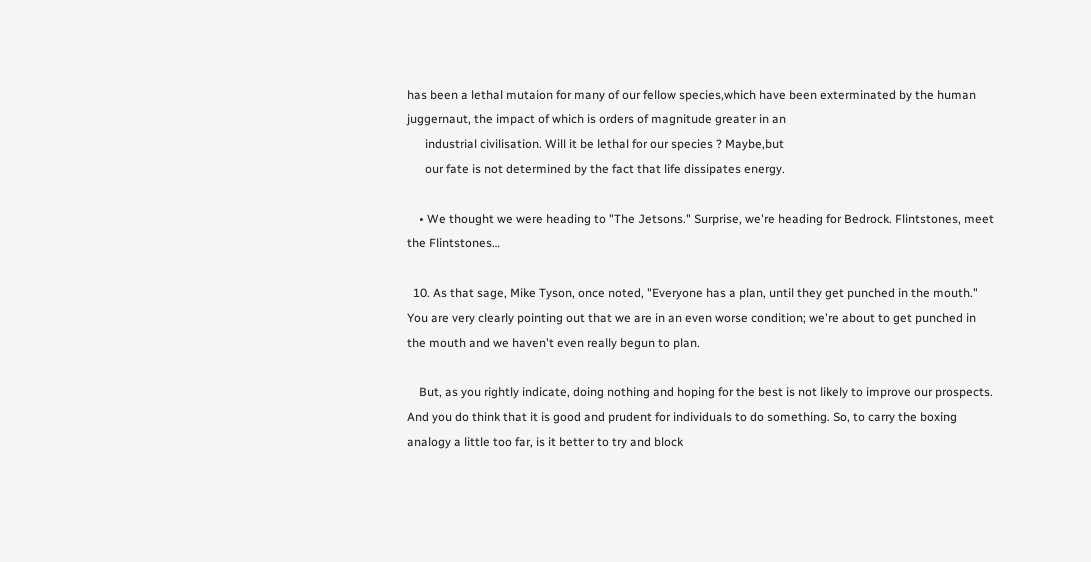has been a lethal mutaion for many of our fellow species,which have been exterminated by the human juggernaut, the impact of which is orders of magnitude greater in an
      industrial civilisation. Will it be lethal for our species ? Maybe,but
      our fate is not determined by the fact that life dissipates energy.

    • We thought we were heading to "The Jetsons." Surprise, we're heading for Bedrock. Flintstones, meet the Flintstones…

  10. As that sage, Mike Tyson, once noted, "Everyone has a plan, until they get punched in the mouth." You are very clearly pointing out that we are in an even worse condition; we're about to get punched in the mouth and we haven't even really begun to plan.

    But, as you rightly indicate, doing nothing and hoping for the best is not likely to improve our prospects. And you do think that it is good and prudent for individuals to do something. So, to carry the boxing analogy a little too far, is it better to try and block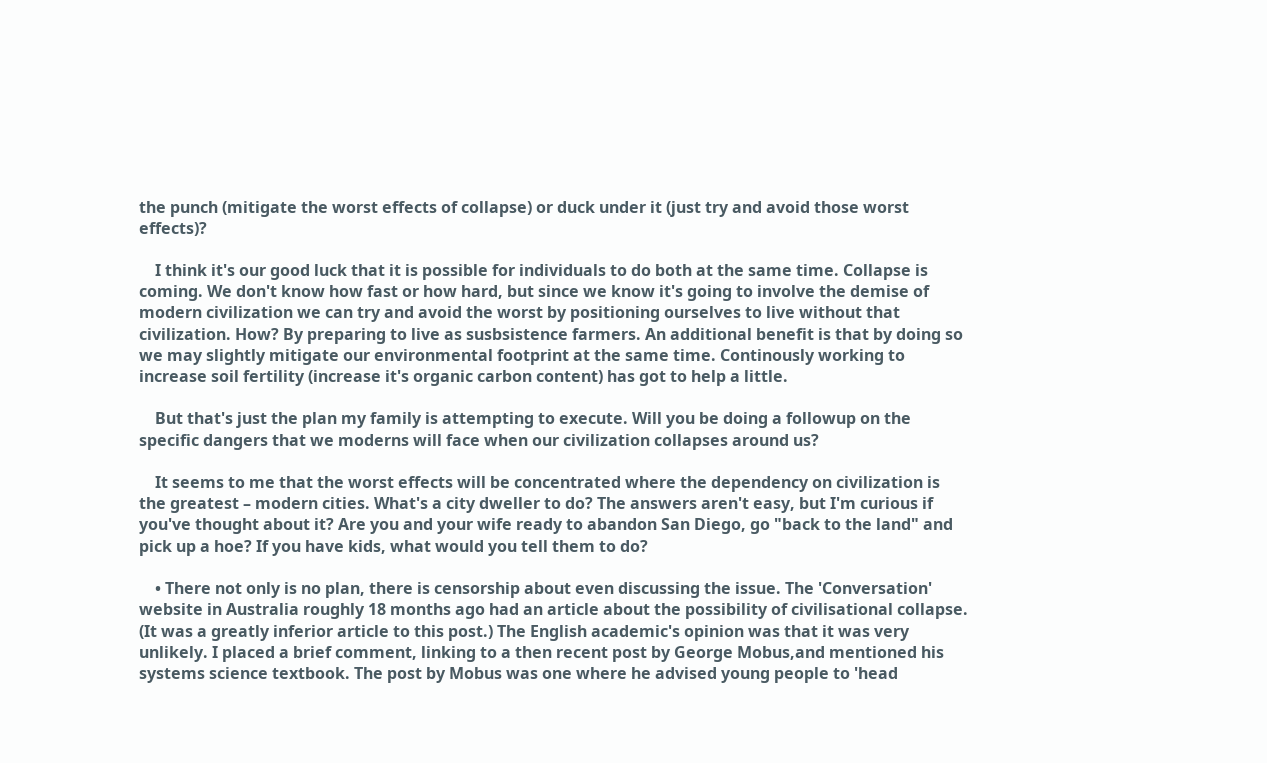the punch (mitigate the worst effects of collapse) or duck under it (just try and avoid those worst effects)?

    I think it's our good luck that it is possible for individuals to do both at the same time. Collapse is coming. We don't know how fast or how hard, but since we know it's going to involve the demise of modern civilization we can try and avoid the worst by positioning ourselves to live without that civilization. How? By preparing to live as susbsistence farmers. An additional benefit is that by doing so we may slightly mitigate our environmental footprint at the same time. Continously working to increase soil fertility (increase it's organic carbon content) has got to help a little.

    But that's just the plan my family is attempting to execute. Will you be doing a followup on the specific dangers that we moderns will face when our civilization collapses around us?

    It seems to me that the worst effects will be concentrated where the dependency on civilization is the greatest – modern cities. What's a city dweller to do? The answers aren't easy, but I'm curious if you've thought about it? Are you and your wife ready to abandon San Diego, go "back to the land" and pick up a hoe? If you have kids, what would you tell them to do?

    • There not only is no plan, there is censorship about even discussing the issue. The 'Conversation' website in Australia roughly 18 months ago had an article about the possibility of civilisational collapse. (It was a greatly inferior article to this post.) The English academic's opinion was that it was very unlikely. I placed a brief comment, linking to a then recent post by George Mobus,and mentioned his systems science textbook. The post by Mobus was one where he advised young people to 'head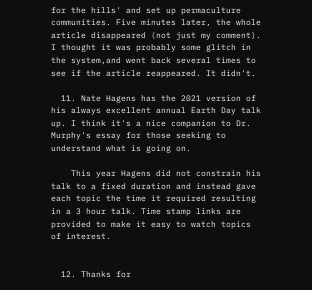for the hills' and set up permaculture communities. Five minutes later, the whole article disappeared (not just my comment). I thought it was probably some glitch in the system,and went back several times to see if the article reappeared. It didn't.

  11. Nate Hagens has the 2021 version of his always excellent annual Earth Day talk up. I think it's a nice companion to Dr. Murphy's essay for those seeking to understand what is going on.

    This year Hagens did not constrain his talk to a fixed duration and instead gave each topic the time it required resulting in a 3 hour talk. Time stamp links are provided to make it easy to watch topics of interest.


  12. Thanks for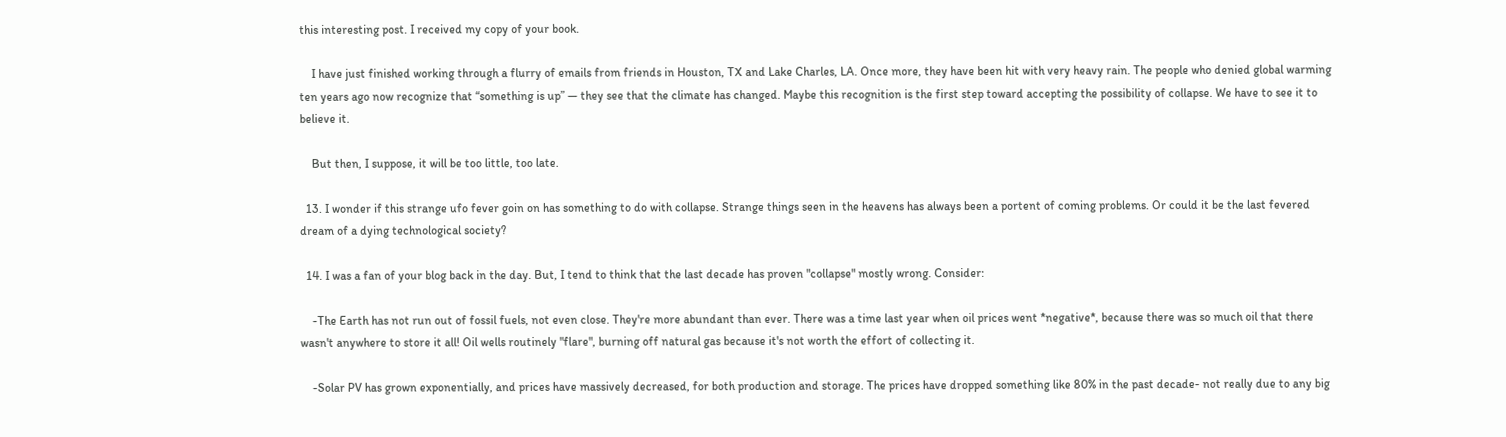this interesting post. I received my copy of your book.

    I have just finished working through a flurry of emails from friends in Houston, TX and Lake Charles, LA. Once more, they have been hit with very heavy rain. The people who denied global warming ten years ago now recognize that “something is up” — they see that the climate has changed. Maybe this recognition is the first step toward accepting the possibility of collapse. We have to see it to believe it.

    But then, I suppose, it will be too little, too late.

  13. I wonder if this strange ufo fever goin on has something to do with collapse. Strange things seen in the heavens has always been a portent of coming problems. Or could it be the last fevered dream of a dying technological society?

  14. I was a fan of your blog back in the day. But, I tend to think that the last decade has proven "collapse" mostly wrong. Consider:

    -The Earth has not run out of fossil fuels, not even close. They're more abundant than ever. There was a time last year when oil prices went *negative*, because there was so much oil that there wasn't anywhere to store it all! Oil wells routinely "flare", burning off natural gas because it's not worth the effort of collecting it.

    -Solar PV has grown exponentially, and prices have massively decreased, for both production and storage. The prices have dropped something like 80% in the past decade- not really due to any big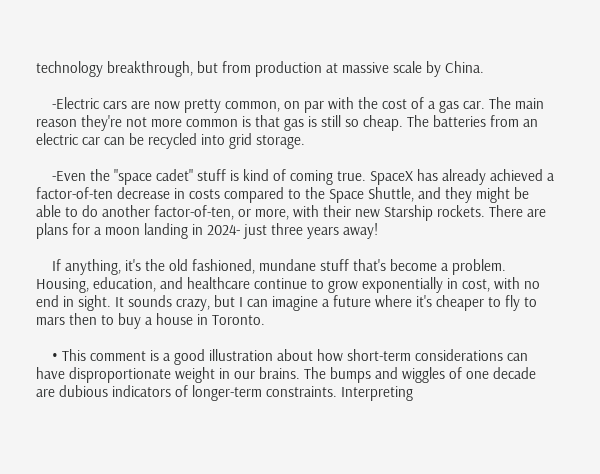technology breakthrough, but from production at massive scale by China.

    -Electric cars are now pretty common, on par with the cost of a gas car. The main reason they're not more common is that gas is still so cheap. The batteries from an electric car can be recycled into grid storage.

    -Even the "space cadet" stuff is kind of coming true. SpaceX has already achieved a factor-of-ten decrease in costs compared to the Space Shuttle, and they might be able to do another factor-of-ten, or more, with their new Starship rockets. There are plans for a moon landing in 2024- just three years away!

    If anything, it's the old fashioned, mundane stuff that's become a problem. Housing, education, and healthcare continue to grow exponentially in cost, with no end in sight. It sounds crazy, but I can imagine a future where it's cheaper to fly to mars then to buy a house in Toronto.

    • This comment is a good illustration about how short-term considerations can have disproportionate weight in our brains. The bumps and wiggles of one decade are dubious indicators of longer-term constraints. Interpreting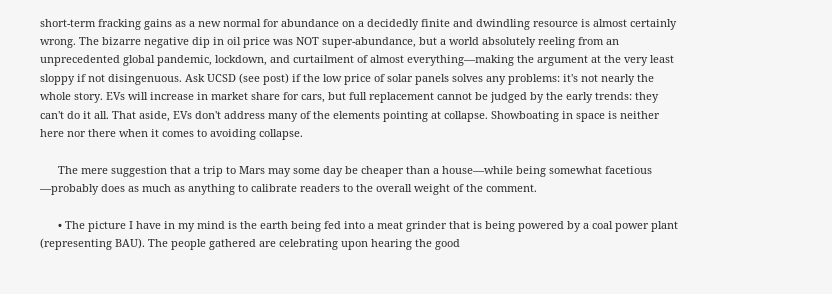short-term fracking gains as a new normal for abundance on a decidedly finite and dwindling resource is almost certainly wrong. The bizarre negative dip in oil price was NOT super-abundance, but a world absolutely reeling from an unprecedented global pandemic, lockdown, and curtailment of almost everything—making the argument at the very least sloppy if not disingenuous. Ask UCSD (see post) if the low price of solar panels solves any problems: it's not nearly the whole story. EVs will increase in market share for cars, but full replacement cannot be judged by the early trends: they can't do it all. That aside, EVs don't address many of the elements pointing at collapse. Showboating in space is neither here nor there when it comes to avoiding collapse.

      The mere suggestion that a trip to Mars may some day be cheaper than a house—while being somewhat facetious —probably does as much as anything to calibrate readers to the overall weight of the comment.

      • The picture I have in my mind is the earth being fed into a meat grinder that is being powered by a coal power plant (representing BAU). The people gathered are celebrating upon hearing the good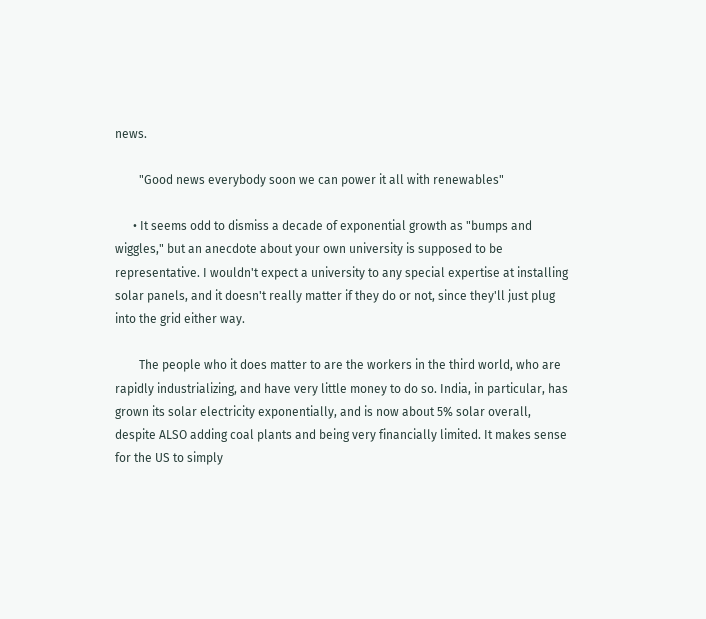news.

        "Good news everybody soon we can power it all with renewables"

      • It seems odd to dismiss a decade of exponential growth as "bumps and wiggles," but an anecdote about your own university is supposed to be representative. I wouldn't expect a university to any special expertise at installing solar panels, and it doesn't really matter if they do or not, since they'll just plug into the grid either way.

        The people who it does matter to are the workers in the third world, who are rapidly industrializing, and have very little money to do so. India, in particular, has grown its solar electricity exponentially, and is now about 5% solar overall, despite ALSO adding coal plants and being very financially limited. It makes sense for the US to simply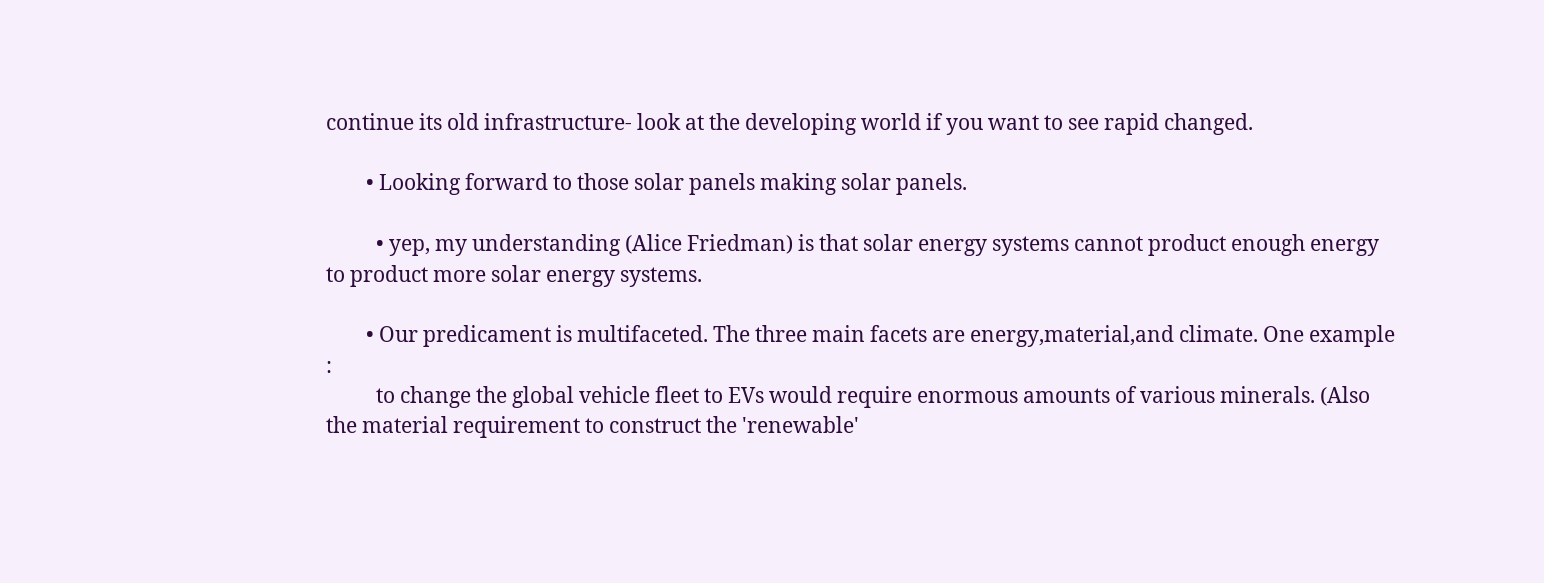continue its old infrastructure- look at the developing world if you want to see rapid changed.

        • Looking forward to those solar panels making solar panels.

          • yep, my understanding (Alice Friedman) is that solar energy systems cannot product enough energy to product more solar energy systems.

        • Our predicament is multifaceted. The three main facets are energy,material,and climate. One example :
          to change the global vehicle fleet to EVs would require enormous amounts of various minerals. (Also the material requirement to construct the 'renewable'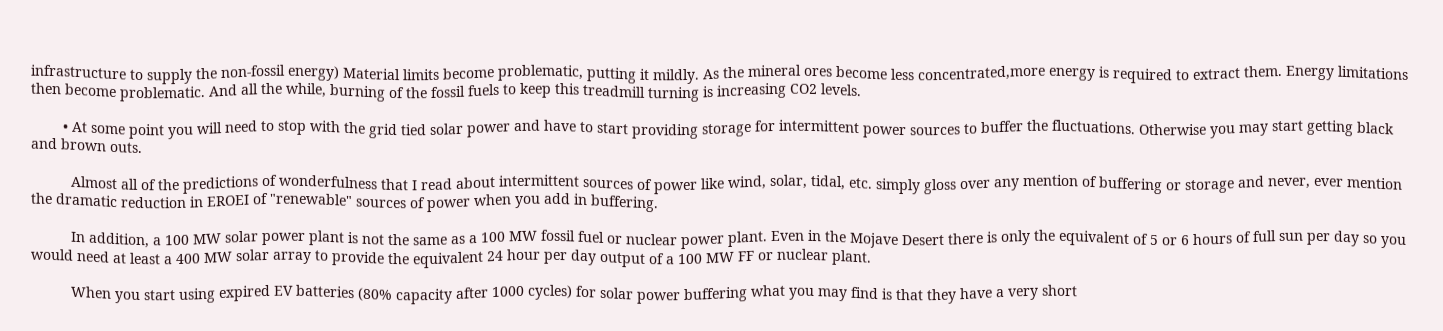infrastructure to supply the non-fossil energy) Material limits become problematic, putting it mildly. As the mineral ores become less concentrated,more energy is required to extract them. Energy limitations then become problematic. And all the while, burning of the fossil fuels to keep this treadmill turning is increasing CO2 levels.

        • At some point you will need to stop with the grid tied solar power and have to start providing storage for intermittent power sources to buffer the fluctuations. Otherwise you may start getting black and brown outs.

          Almost all of the predictions of wonderfulness that I read about intermittent sources of power like wind, solar, tidal, etc. simply gloss over any mention of buffering or storage and never, ever mention the dramatic reduction in EROEI of "renewable" sources of power when you add in buffering.

          In addition, a 100 MW solar power plant is not the same as a 100 MW fossil fuel or nuclear power plant. Even in the Mojave Desert there is only the equivalent of 5 or 6 hours of full sun per day so you would need at least a 400 MW solar array to provide the equivalent 24 hour per day output of a 100 MW FF or nuclear plant.

          When you start using expired EV batteries (80% capacity after 1000 cycles) for solar power buffering what you may find is that they have a very short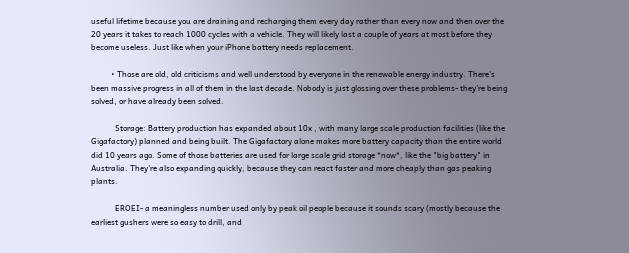useful lifetime because you are draining and recharging them every day rather than every now and then over the 20 years it takes to reach 1000 cycles with a vehicle. They will likely last a couple of years at most before they become useless. Just like when your iPhone battery needs replacement.

          • Those are old, old criticisms and well understood by everyone in the renewable energy industry. There's been massive progress in all of them in the last decade. Nobody is just glossing over these problems- they're being solved, or have already been solved.

            Storage: Battery production has expanded about 10x , with many large scale production facilities (like the Gigafactory) planned and being built. The Gigafactory alone makes more battery capacity than the entire world did 10 years ago. Some of those batteries are used for large scale grid storage *now*, like the "big battery" in Australia. They're also expanding quickly, because they can react faster and more cheaply than gas peaking plants.

            EROEI- a meaningless number used only by peak oil people because it sounds scary (mostly because the earliest gushers were so easy to drill, and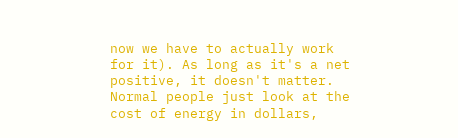now we have to actually work for it). As long as it's a net positive, it doesn't matter. Normal people just look at the cost of energy in dollars,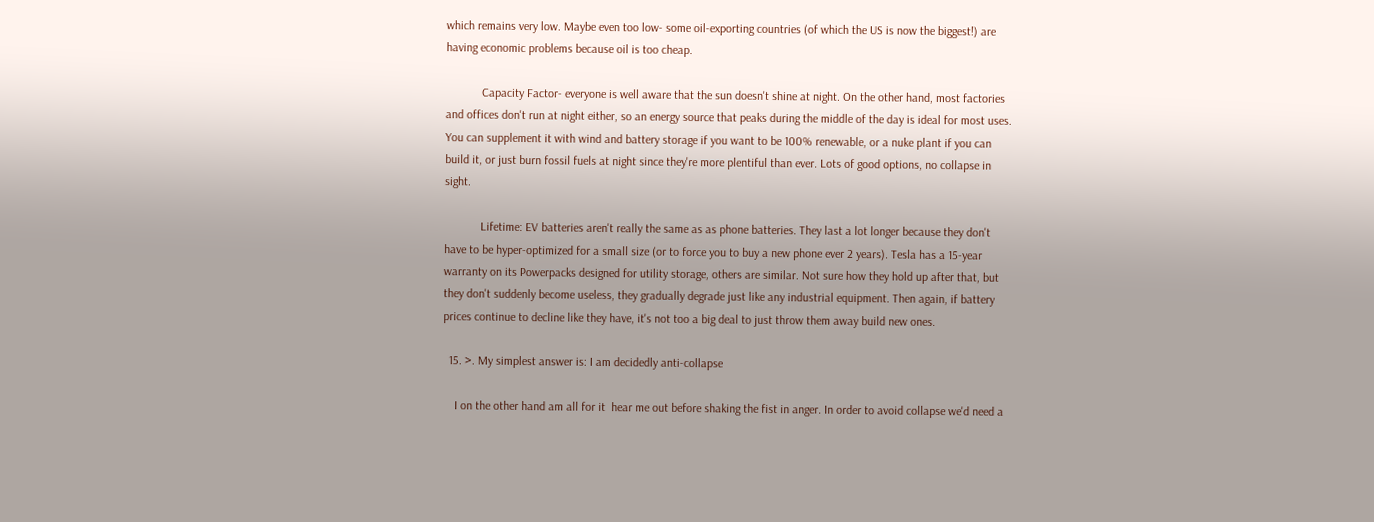which remains very low. Maybe even too low- some oil-exporting countries (of which the US is now the biggest!) are having economic problems because oil is too cheap.

            Capacity Factor- everyone is well aware that the sun doesn't shine at night. On the other hand, most factories and offices don't run at night either, so an energy source that peaks during the middle of the day is ideal for most uses. You can supplement it with wind and battery storage if you want to be 100% renewable, or a nuke plant if you can build it, or just burn fossil fuels at night since they're more plentiful than ever. Lots of good options, no collapse in sight.

            Lifetime: EV batteries aren't really the same as as phone batteries. They last a lot longer because they don't have to be hyper-optimized for a small size (or to force you to buy a new phone ever 2 years). Tesla has a 15-year warranty on its Powerpacks designed for utility storage, others are similar. Not sure how they hold up after that, but they don't suddenly become useless, they gradually degrade just like any industrial equipment. Then again, if battery prices continue to decline like they have, it's not too a big deal to just throw them away build new ones.

  15. >. My simplest answer is: I am decidedly anti-collapse

    I on the other hand am all for it  hear me out before shaking the fist in anger. In order to avoid collapse we'd need a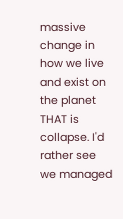massive change in how we live and exist on the planet THAT is collapse. I'd rather see we managed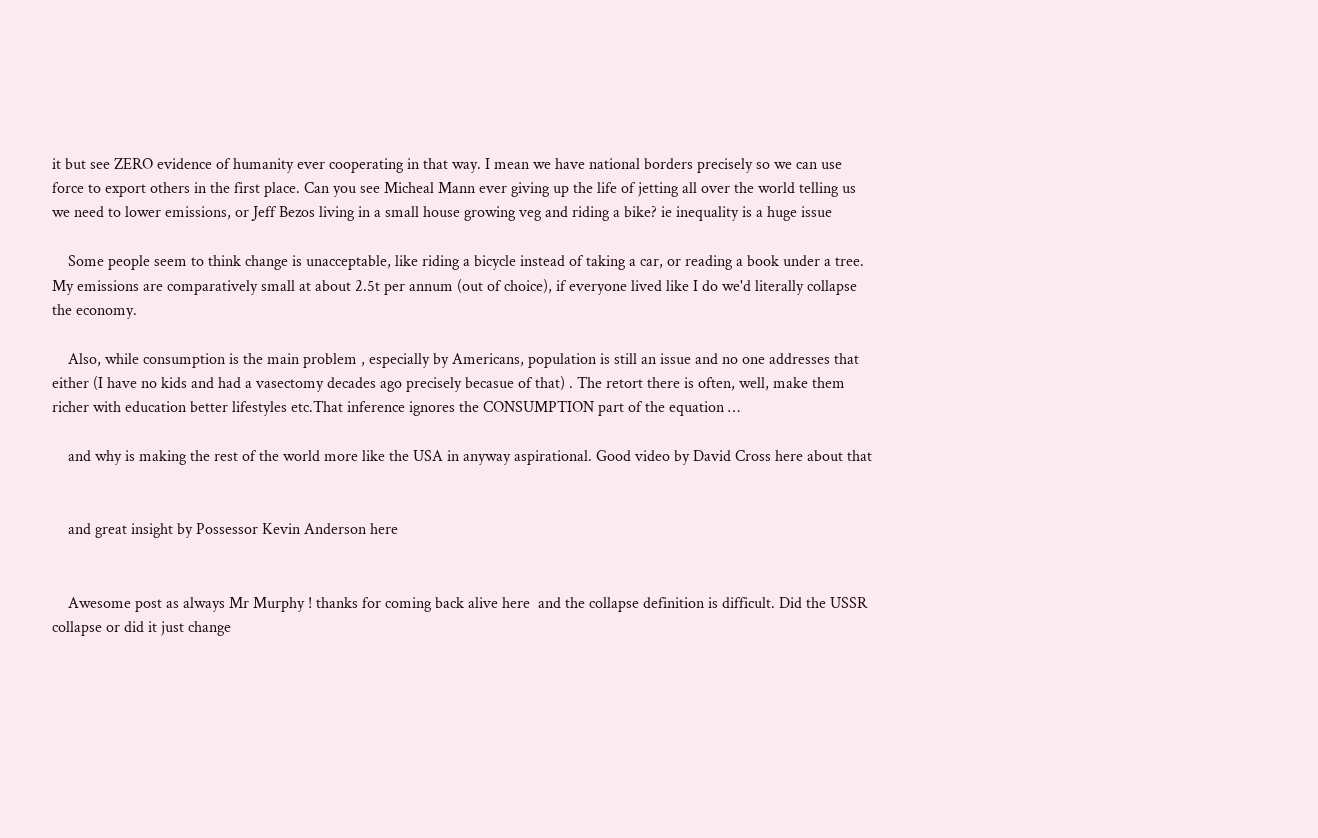it but see ZERO evidence of humanity ever cooperating in that way. I mean we have national borders precisely so we can use force to export others in the first place. Can you see Micheal Mann ever giving up the life of jetting all over the world telling us we need to lower emissions, or Jeff Bezos living in a small house growing veg and riding a bike? ie inequality is a huge issue

    Some people seem to think change is unacceptable, like riding a bicycle instead of taking a car, or reading a book under a tree. My emissions are comparatively small at about 2.5t per annum (out of choice), if everyone lived like I do we'd literally collapse the economy.

    Also, while consumption is the main problem , especially by Americans, population is still an issue and no one addresses that either (I have no kids and had a vasectomy decades ago precisely becasue of that) . The retort there is often, well, make them richer with education better lifestyles etc.That inference ignores the CONSUMPTION part of the equation …

    and why is making the rest of the world more like the USA in anyway aspirational. Good video by David Cross here about that


    and great insight by Possessor Kevin Anderson here


    Awesome post as always Mr Murphy ! thanks for coming back alive here  and the collapse definition is difficult. Did the USSR collapse or did it just change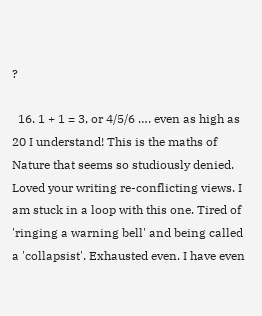?

  16. 1 + 1 = 3, or 4/5/6 …. even as high as 20 I understand! This is the maths of Nature that seems so studiously denied. Loved your writing re-conflicting views. I am stuck in a loop with this one. Tired of 'ringing a warning bell' and being called a 'collapsist'. Exhausted even. I have even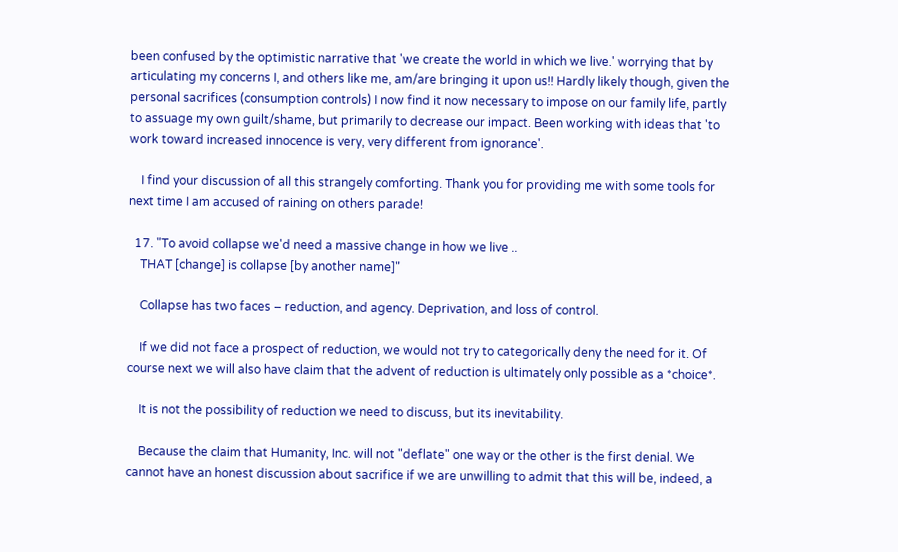been confused by the optimistic narrative that 'we create the world in which we live.' worrying that by articulating my concerns I, and others like me, am/are bringing it upon us!! Hardly likely though, given the personal sacrifices (consumption controls) I now find it now necessary to impose on our family life, partly to assuage my own guilt/shame, but primarily to decrease our impact. Been working with ideas that 'to work toward increased innocence is very, very different from ignorance'.

    I find your discussion of all this strangely comforting. Thank you for providing me with some tools for next time I am accused of raining on others parade!

  17. "To avoid collapse we'd need a massive change in how we live ..
    THAT [change] is collapse [by another name]"

    Collapse has two faces – reduction, and agency. Deprivation, and loss of control.

    If we did not face a prospect of reduction, we would not try to categorically deny the need for it. Of course next we will also have claim that the advent of reduction is ultimately only possible as a *choice*.

    It is not the possibility of reduction we need to discuss, but its inevitability.

    Because the claim that Humanity, Inc. will not "deflate" one way or the other is the first denial. We cannot have an honest discussion about sacrifice if we are unwilling to admit that this will be, indeed, a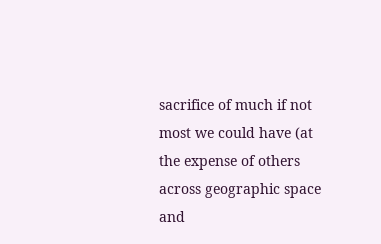sacrifice of much if not most we could have (at the expense of others across geographic space and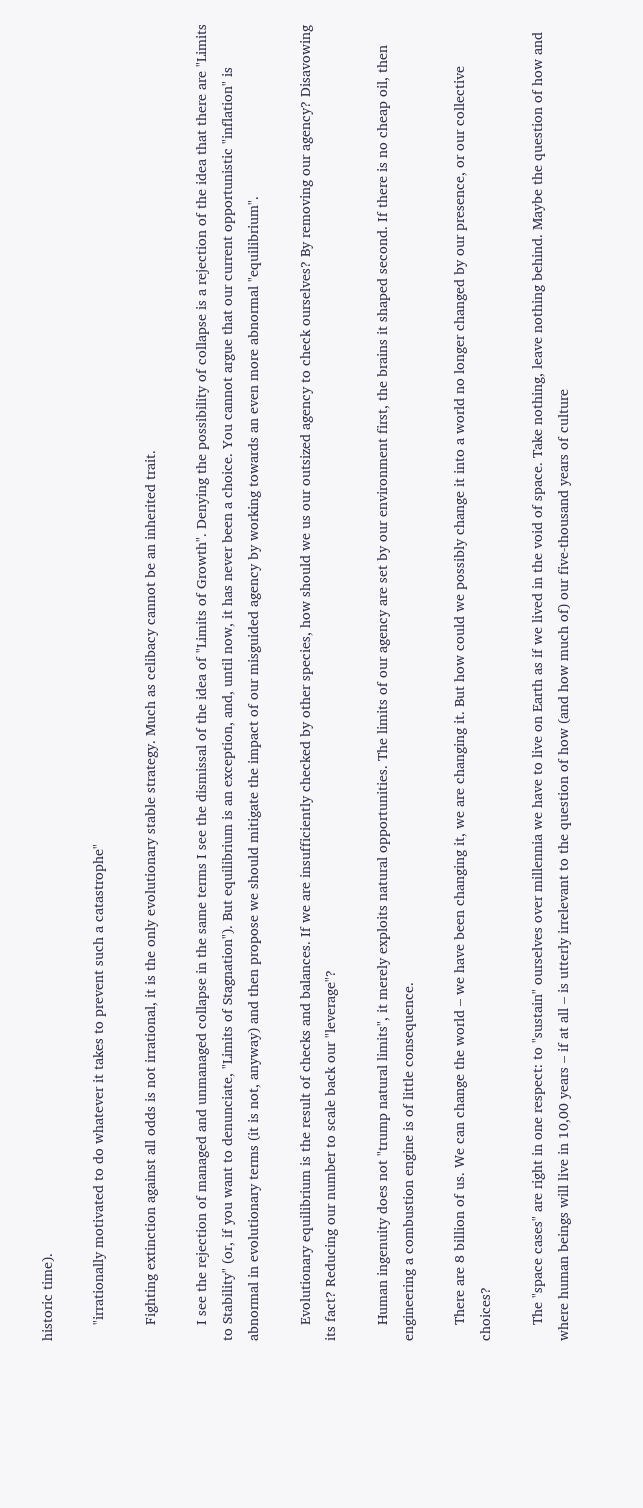historic time).

    "irrationally motivated to do whatever it takes to prevent such a catastrophe"

    Fighting extinction against all odds is not irrational, it is the only evolutionary stable strategy. Much as celibacy cannot be an inherited trait.

    I see the rejection of managed and unmanaged collapse in the same terms I see the dismissal of the idea of "Limits of Growth". Denying the possibility of collapse is a rejection of the idea that there are "Limits to Stability" (or, if you want to denunciate, "Limits of Stagnation"). But equilibrium is an exception, and, until now, it has never been a choice. You cannot argue that our current opportunistic "inflation" is abnormal in evolutionary terms (it is not, anyway) and then propose we should mitigate the impact of our misguided agency by working towards an even more abnormal "equilibrium".

    Evolutionary equilibrium is the result of checks and balances. If we are insufficiently checked by other species, how should we us our outsized agency to check ourselves? By removing our agency? Disavowing its fact? Reducing our number to scale back our "leverage"?

    Human ingenuity does not "trump natural limits", it merely exploits natural opportunities. The limits of our agency are set by our environment first, the brains it shaped second. If there is no cheap oil, then engineering a combustion engine is of little consequence.

    There are 8 billion of us. We can change the world – we have been changing it, we are changing it. But how could we possibly change it into a world no longer changed by our presence, or our collective choices?

    The "space cases" are right in one respect: to "sustain" ourselves over millennia we have to live on Earth as if we lived in the void of space. Take nothing, leave nothing behind. Maybe the question of how and where human beings will live in 10,00 years – if at all – is utterly irrelevant to the question of how (and how much of) our five-thousand years of culture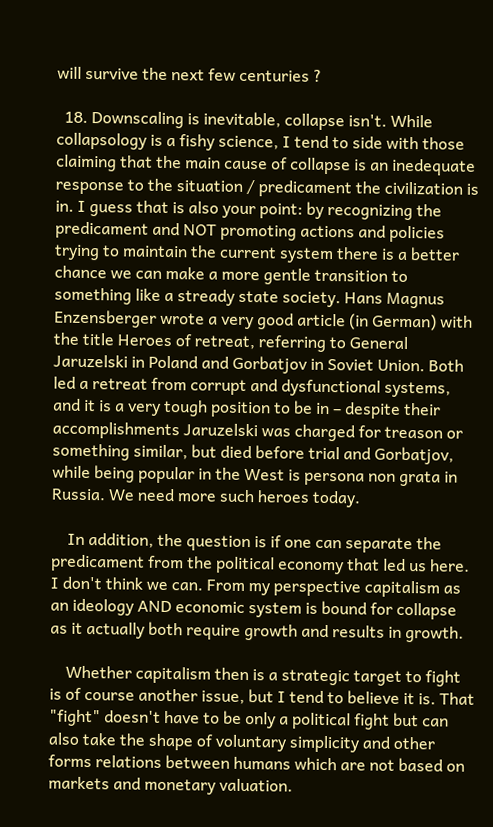will survive the next few centuries ?

  18. Downscaling is inevitable, collapse isn't. While collapsology is a fishy science, I tend to side with those claiming that the main cause of collapse is an inedequate response to the situation / predicament the civilization is in. I guess that is also your point: by recognizing the predicament and NOT promoting actions and policies trying to maintain the current system there is a better chance we can make a more gentle transition to something like a stready state society. Hans Magnus Enzensberger wrote a very good article (in German) with the title Heroes of retreat, referring to General Jaruzelski in Poland and Gorbatjov in Soviet Union. Both led a retreat from corrupt and dysfunctional systems, and it is a very tough position to be in – despite their accomplishments Jaruzelski was charged for treason or something similar, but died before trial and Gorbatjov, while being popular in the West is persona non grata in Russia. We need more such heroes today.

    In addition, the question is if one can separate the predicament from the political economy that led us here. I don't think we can. From my perspective capitalism as an ideology AND economic system is bound for collapse as it actually both require growth and results in growth.

    Whether capitalism then is a strategic target to fight is of course another issue, but I tend to believe it is. That "fight" doesn't have to be only a political fight but can also take the shape of voluntary simplicity and other forms relations between humans which are not based on markets and monetary valuation.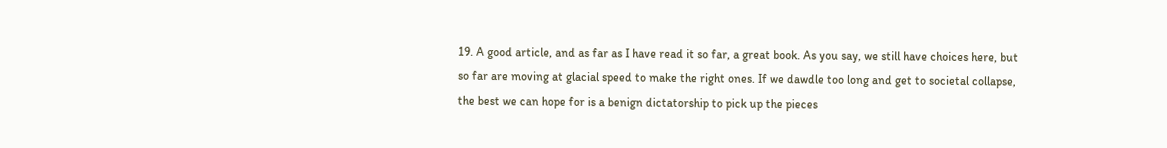19. A good article, and as far as I have read it so far, a great book. As you say, we still have choices here, but so far are moving at glacial speed to make the right ones. If we dawdle too long and get to societal collapse, the best we can hope for is a benign dictatorship to pick up the pieces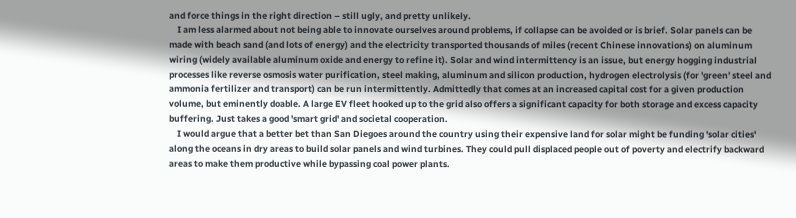and force things in the right direction – still ugly, and pretty unlikely.
    I am less alarmed about not being able to innovate ourselves around problems, if collapse can be avoided or is brief. Solar panels can be made with beach sand (and lots of energy) and the electricity transported thousands of miles (recent Chinese innovations) on aluminum wiring (widely available aluminum oxide and energy to refine it). Solar and wind intermittency is an issue, but energy hogging industrial processes like reverse osmosis water purification, steel making, aluminum and silicon production, hydrogen electrolysis (for 'green' steel and ammonia fertilizer and transport) can be run intermittently. Admittedly that comes at an increased capital cost for a given production volume, but eminently doable. A large EV fleet hooked up to the grid also offers a significant capacity for both storage and excess capacity buffering. Just takes a good 'smart grid' and societal cooperation.
    I would argue that a better bet than San Diegoes around the country using their expensive land for solar might be funding 'solar cities' along the oceans in dry areas to build solar panels and wind turbines. They could pull displaced people out of poverty and electrify backward areas to make them productive while bypassing coal power plants.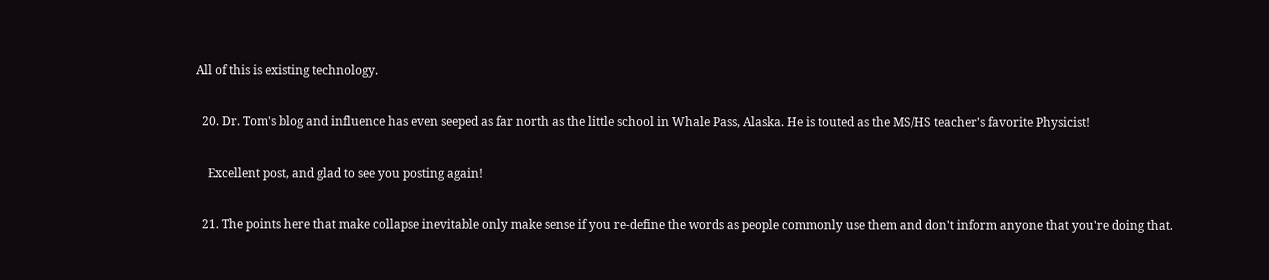All of this is existing technology.

  20. Dr. Tom's blog and influence has even seeped as far north as the little school in Whale Pass, Alaska. He is touted as the MS/HS teacher's favorite Physicist!

    Excellent post, and glad to see you posting again!

  21. The points here that make collapse inevitable only make sense if you re-define the words as people commonly use them and don't inform anyone that you're doing that.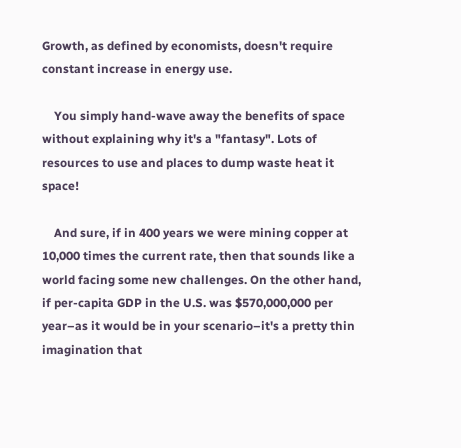Growth, as defined by economists, doesn't require constant increase in energy use.

    You simply hand-wave away the benefits of space without explaining why it's a "fantasy". Lots of resources to use and places to dump waste heat it space!

    And sure, if in 400 years we were mining copper at 10,000 times the current rate, then that sounds like a world facing some new challenges. On the other hand, if per-capita GDP in the U.S. was $570,000,000 per year–as it would be in your scenario–it's a pretty thin imagination that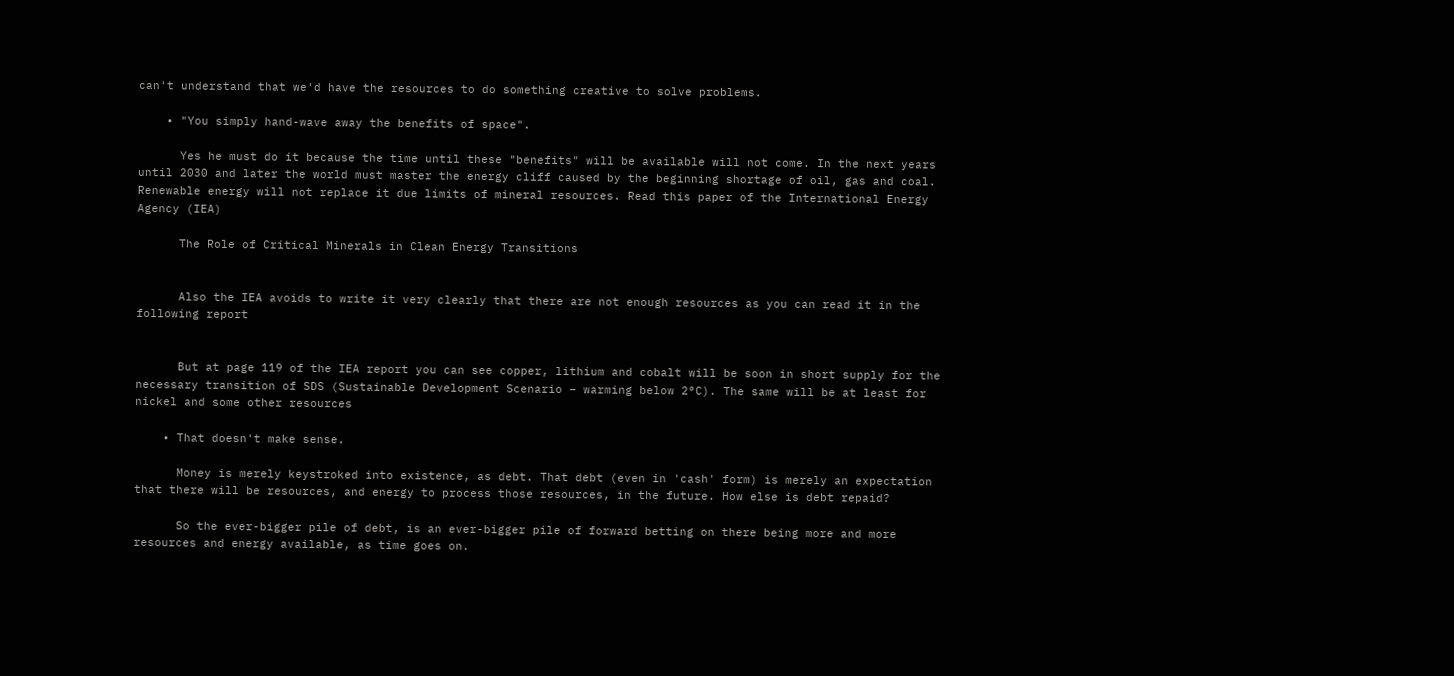can't understand that we'd have the resources to do something creative to solve problems.

    • "You simply hand-wave away the benefits of space".

      Yes he must do it because the time until these "benefits" will be available will not come. In the next years until 2030 and later the world must master the energy cliff caused by the beginning shortage of oil, gas and coal. Renewable energy will not replace it due limits of mineral resources. Read this paper of the International Energy Agency (IEA)

      The Role of Critical Minerals in Clean Energy Transitions


      Also the IEA avoids to write it very clearly that there are not enough resources as you can read it in the following report


      But at page 119 of the IEA report you can see copper, lithium and cobalt will be soon in short supply for the necessary transition of SDS (Sustainable Development Scenario – warming below 2°C). The same will be at least for nickel and some other resources

    • That doesn't make sense.

      Money is merely keystroked into existence, as debt. That debt (even in 'cash' form) is merely an expectation that there will be resources, and energy to process those resources, in the future. How else is debt repaid?

      So the ever-bigger pile of debt, is an ever-bigger pile of forward betting on there being more and more resources and energy available, as time goes on.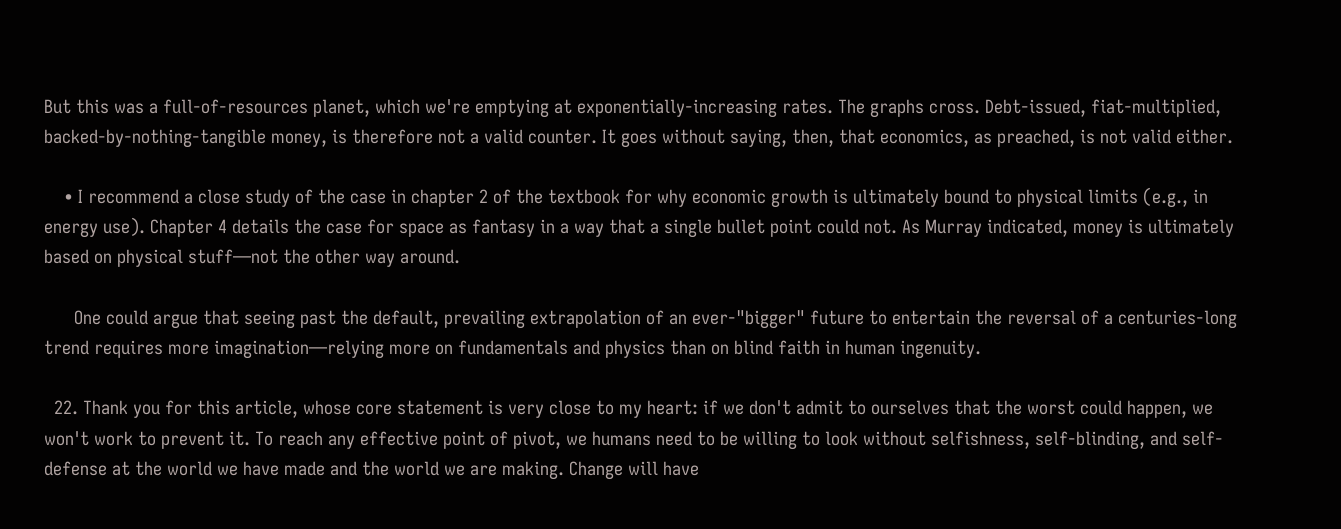But this was a full-of-resources planet, which we're emptying at exponentially-increasing rates. The graphs cross. Debt-issued, fiat-multiplied, backed-by-nothing-tangible money, is therefore not a valid counter. It goes without saying, then, that economics, as preached, is not valid either.

    • I recommend a close study of the case in chapter 2 of the textbook for why economic growth is ultimately bound to physical limits (e.g., in energy use). Chapter 4 details the case for space as fantasy in a way that a single bullet point could not. As Murray indicated, money is ultimately based on physical stuff—not the other way around.

      One could argue that seeing past the default, prevailing extrapolation of an ever-"bigger" future to entertain the reversal of a centuries-long trend requires more imagination—relying more on fundamentals and physics than on blind faith in human ingenuity.

  22. Thank you for this article, whose core statement is very close to my heart: if we don't admit to ourselves that the worst could happen, we won't work to prevent it. To reach any effective point of pivot, we humans need to be willing to look without selfishness, self-blinding, and self-defense at the world we have made and the world we are making. Change will have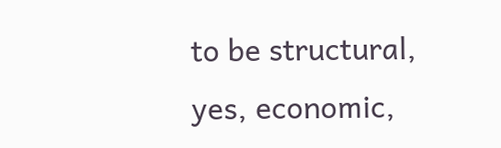to be structural, yes, economic,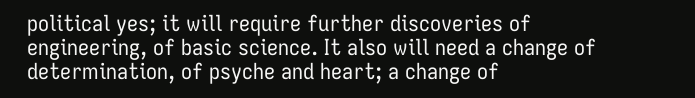political yes; it will require further discoveries of engineering, of basic science. It also will need a change of determination, of psyche and heart; a change of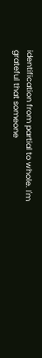identification from partial to whole. I'm grateful that someone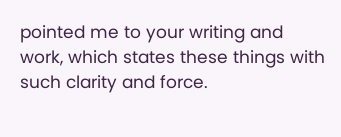pointed me to your writing and work, which states these things with such clarity and force.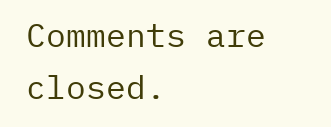Comments are closed.